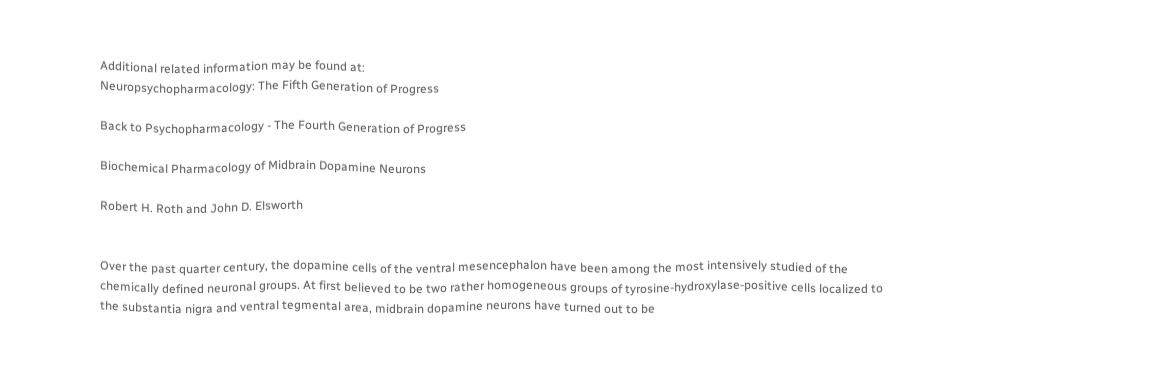Additional related information may be found at:
Neuropsychopharmacology: The Fifth Generation of Progress

Back to Psychopharmacology - The Fourth Generation of Progress

Biochemical Pharmacology of Midbrain Dopamine Neurons

Robert H. Roth and John D. Elsworth


Over the past quarter century, the dopamine cells of the ventral mesencephalon have been among the most intensively studied of the chemically defined neuronal groups. At first believed to be two rather homogeneous groups of tyrosine-hydroxylase-positive cells localized to the substantia nigra and ventral tegmental area, midbrain dopamine neurons have turned out to be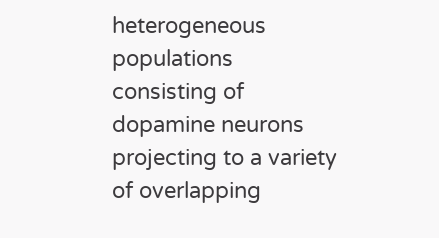heterogeneous populations consisting of dopamine neurons projecting to a variety of overlapping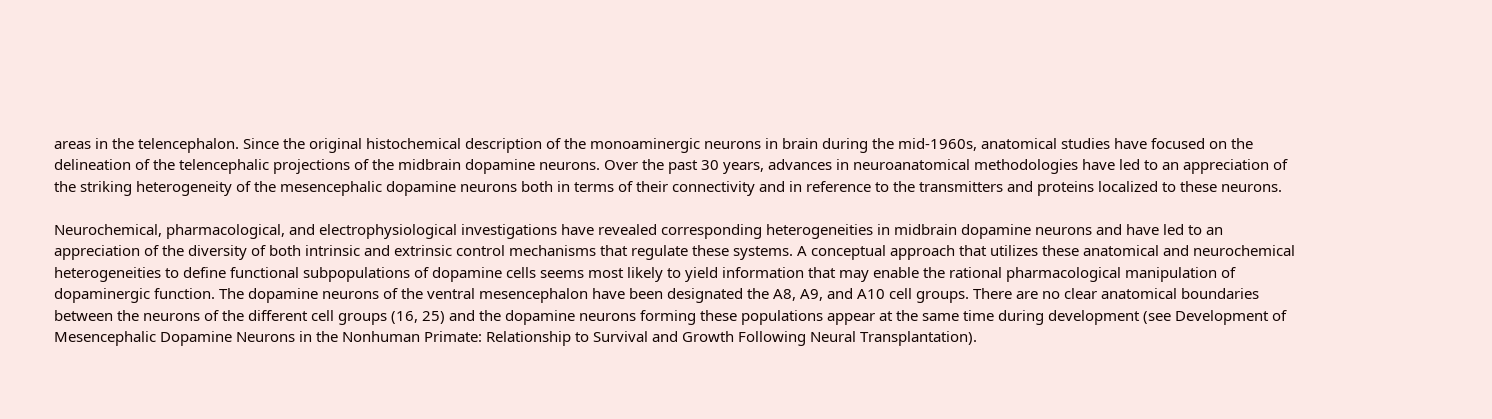areas in the telencephalon. Since the original histochemical description of the monoaminergic neurons in brain during the mid-1960s, anatomical studies have focused on the delineation of the telencephalic projections of the midbrain dopamine neurons. Over the past 30 years, advances in neuroanatomical methodologies have led to an appreciation of the striking heterogeneity of the mesencephalic dopamine neurons both in terms of their connectivity and in reference to the transmitters and proteins localized to these neurons.

Neurochemical, pharmacological, and electrophysiological investigations have revealed corresponding heterogeneities in midbrain dopamine neurons and have led to an appreciation of the diversity of both intrinsic and extrinsic control mechanisms that regulate these systems. A conceptual approach that utilizes these anatomical and neurochemical heterogeneities to define functional subpopulations of dopamine cells seems most likely to yield information that may enable the rational pharmacological manipulation of dopaminergic function. The dopamine neurons of the ventral mesencephalon have been designated the A8, A9, and A10 cell groups. There are no clear anatomical boundaries between the neurons of the different cell groups (16, 25) and the dopamine neurons forming these populations appear at the same time during development (see Development of Mesencephalic Dopamine Neurons in the Nonhuman Primate: Relationship to Survival and Growth Following Neural Transplantation).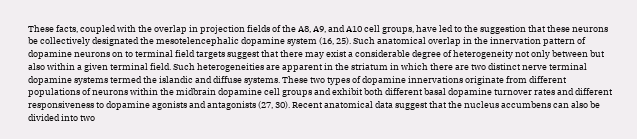These facts, coupled with the overlap in projection fields of the A8, A9, and A10 cell groups, have led to the suggestion that these neurons be collectively designated the mesotelencephalic dopamine system (16, 25). Such anatomical overlap in the innervation pattern of dopamine neurons on to terminal field targets suggest that there may exist a considerable degree of heterogeneity not only between but also within a given terminal field. Such heterogeneities are apparent in the striatum in which there are two distinct nerve terminal dopamine systems termed the islandic and diffuse systems. These two types of dopamine innervations originate from different populations of neurons within the midbrain dopamine cell groups and exhibit both different basal dopamine turnover rates and different responsiveness to dopamine agonists and antagonists (27, 30). Recent anatomical data suggest that the nucleus accumbens can also be divided into two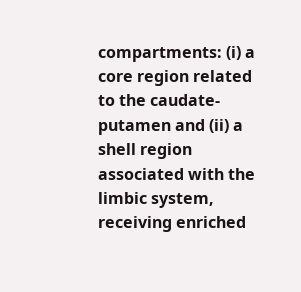compartments: (i) a core region related to the caudate-putamen and (ii) a shell region associated with the limbic system, receiving enriched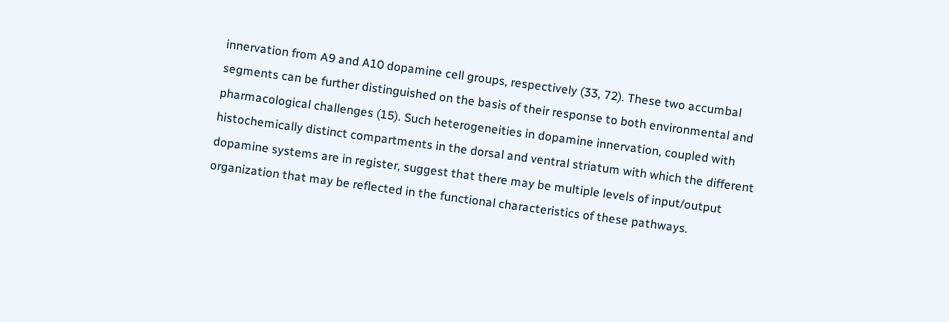innervation from A9 and A10 dopamine cell groups, respectively (33, 72). These two accumbal segments can be further distinguished on the basis of their response to both environmental and pharmacological challenges (15). Such heterogeneities in dopamine innervation, coupled with histochemically distinct compartments in the dorsal and ventral striatum with which the different dopamine systems are in register, suggest that there may be multiple levels of input/output organization that may be reflected in the functional characteristics of these pathways.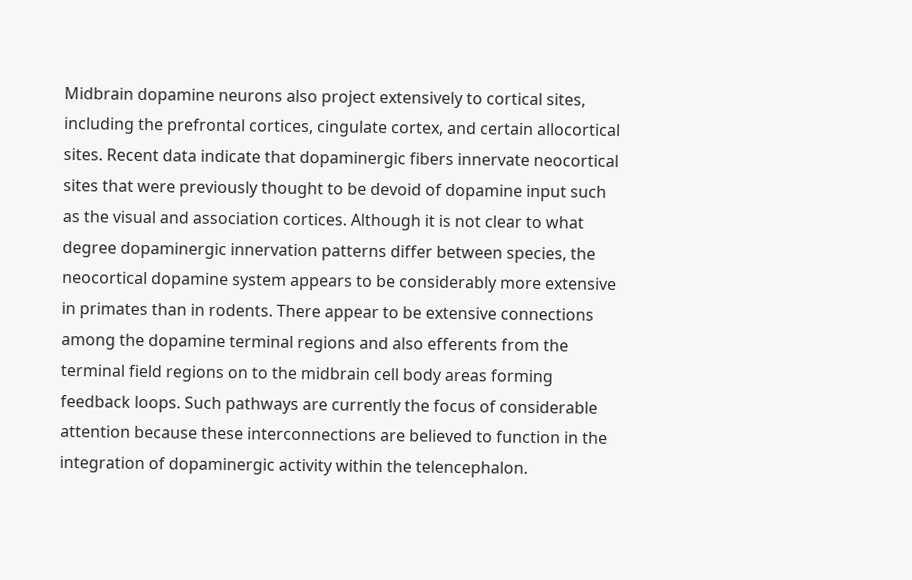Midbrain dopamine neurons also project extensively to cortical sites, including the prefrontal cortices, cingulate cortex, and certain allocortical sites. Recent data indicate that dopaminergic fibers innervate neocortical sites that were previously thought to be devoid of dopamine input such as the visual and association cortices. Although it is not clear to what degree dopaminergic innervation patterns differ between species, the neocortical dopamine system appears to be considerably more extensive in primates than in rodents. There appear to be extensive connections among the dopamine terminal regions and also efferents from the terminal field regions on to the midbrain cell body areas forming feedback loops. Such pathways are currently the focus of considerable attention because these interconnections are believed to function in the integration of dopaminergic activity within the telencephalon.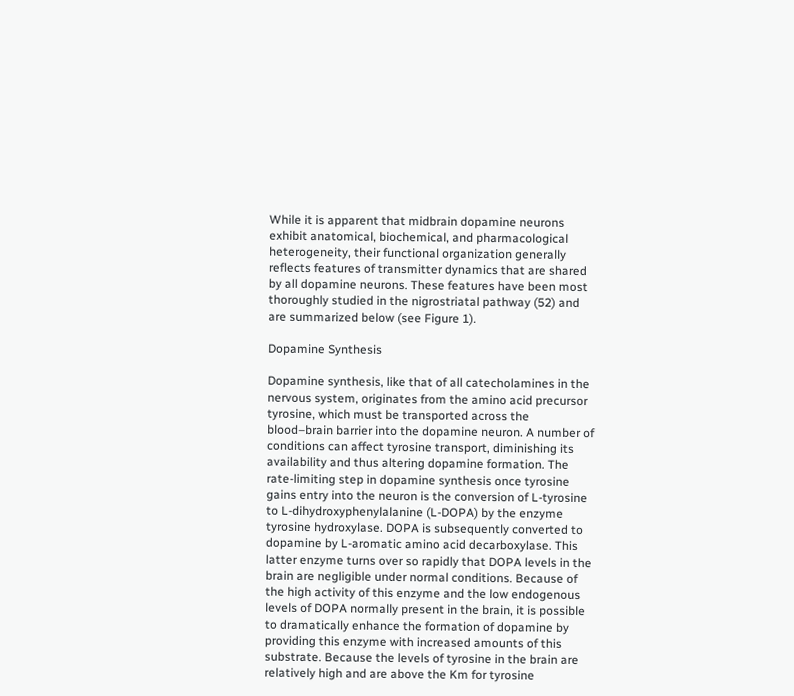While it is apparent that midbrain dopamine neurons exhibit anatomical, biochemical, and pharmacological heterogeneity, their functional organization generally reflects features of transmitter dynamics that are shared by all dopamine neurons. These features have been most thoroughly studied in the nigrostriatal pathway (52) and are summarized below (see Figure 1).

Dopamine Synthesis

Dopamine synthesis, like that of all catecholamines in the nervous system, originates from the amino acid precursor tyrosine, which must be transported across the blood–brain barrier into the dopamine neuron. A number of conditions can affect tyrosine transport, diminishing its availability and thus altering dopamine formation. The rate-limiting step in dopamine synthesis once tyrosine gains entry into the neuron is the conversion of L-tyrosine to L-dihydroxyphenylalanine (L-DOPA) by the enzyme tyrosine hydroxylase. DOPA is subsequently converted to dopamine by L-aromatic amino acid decarboxylase. This latter enzyme turns over so rapidly that DOPA levels in the brain are negligible under normal conditions. Because of the high activity of this enzyme and the low endogenous levels of DOPA normally present in the brain, it is possible to dramatically enhance the formation of dopamine by providing this enzyme with increased amounts of this substrate. Because the levels of tyrosine in the brain are relatively high and are above the Km for tyrosine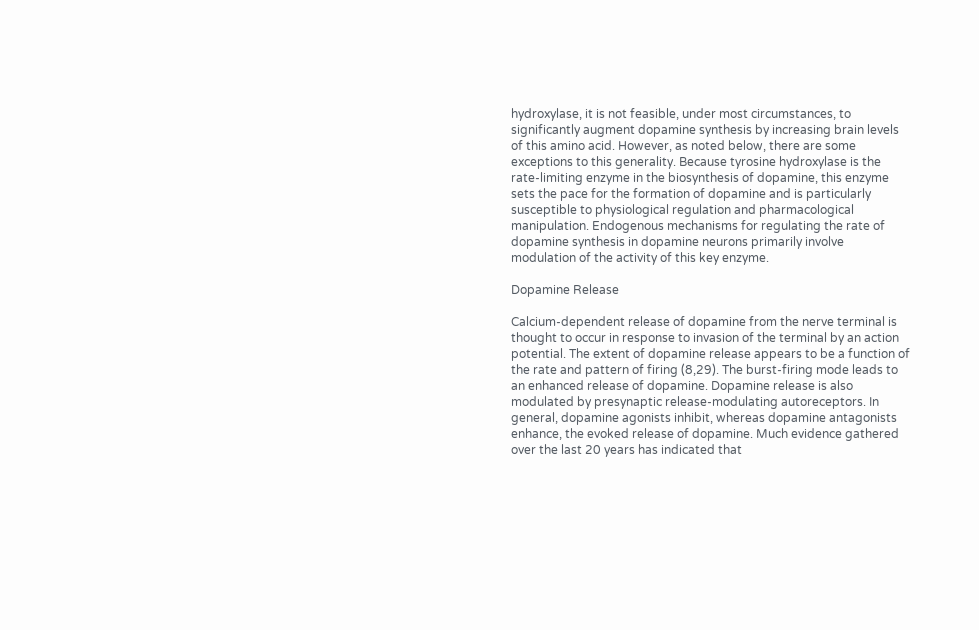hydroxylase, it is not feasible, under most circumstances, to significantly augment dopamine synthesis by increasing brain levels of this amino acid. However, as noted below, there are some exceptions to this generality. Because tyrosine hydroxylase is the rate-limiting enzyme in the biosynthesis of dopamine, this enzyme sets the pace for the formation of dopamine and is particularly susceptible to physiological regulation and pharmacological manipulation. Endogenous mechanisms for regulating the rate of dopamine synthesis in dopamine neurons primarily involve modulation of the activity of this key enzyme.

Dopamine Release

Calcium-dependent release of dopamine from the nerve terminal is thought to occur in response to invasion of the terminal by an action potential. The extent of dopamine release appears to be a function of the rate and pattern of firing (8,29). The burst-firing mode leads to an enhanced release of dopamine. Dopamine release is also modulated by presynaptic release-modulating autoreceptors. In general, dopamine agonists inhibit, whereas dopamine antagonists enhance, the evoked release of dopamine. Much evidence gathered over the last 20 years has indicated that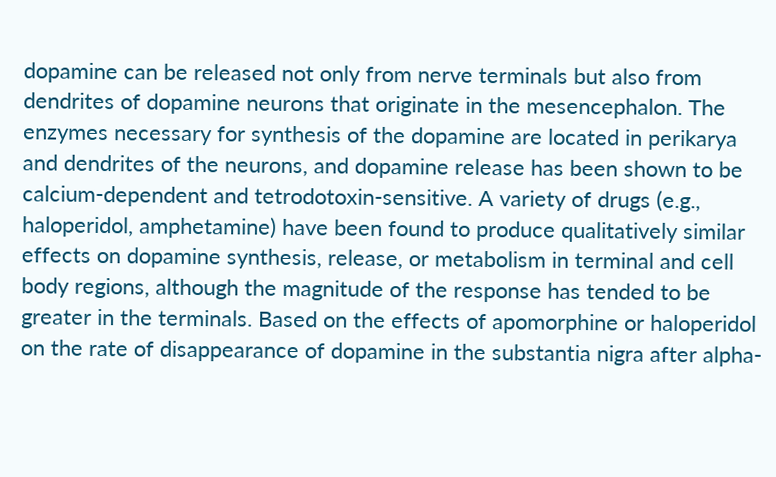dopamine can be released not only from nerve terminals but also from dendrites of dopamine neurons that originate in the mesencephalon. The enzymes necessary for synthesis of the dopamine are located in perikarya and dendrites of the neurons, and dopamine release has been shown to be calcium-dependent and tetrodotoxin-sensitive. A variety of drugs (e.g., haloperidol, amphetamine) have been found to produce qualitatively similar effects on dopamine synthesis, release, or metabolism in terminal and cell body regions, although the magnitude of the response has tended to be greater in the terminals. Based on the effects of apomorphine or haloperidol on the rate of disappearance of dopamine in the substantia nigra after alpha-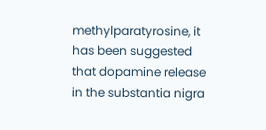methylparatyrosine, it has been suggested that dopamine release in the substantia nigra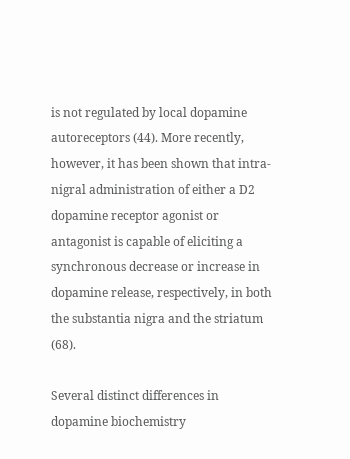is not regulated by local dopamine autoreceptors (44). More recently, however, it has been shown that intra-nigral administration of either a D2 dopamine receptor agonist or antagonist is capable of eliciting a synchronous decrease or increase in dopamine release, respectively, in both the substantia nigra and the striatum (68).

Several distinct differences in dopamine biochemistry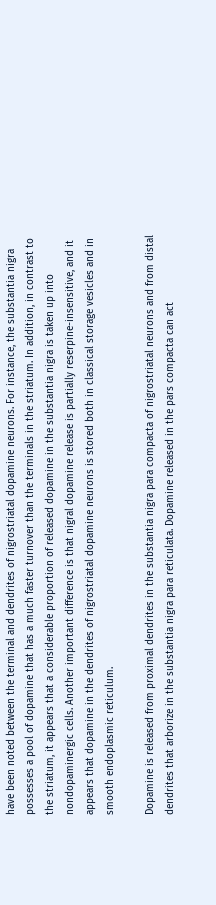have been noted between the terminal and dendrites of nigrostriatal dopamine neurons. For instance, the substantia nigra possesses a pool of dopamine that has a much faster turnover than the terminals in the striatum. In addition, in contrast to the striatum, it appears that a considerable proportion of released dopamine in the substantia nigra is taken up into nondopaminergic cells. Another important difference is that nigral dopamine release is partially reserpine-insensitive, and it appears that dopamine in the dendrites of nigrostriatal dopamine neurons is stored both in classical storage vesicles and in smooth endoplasmic reticulum.

Dopamine is released from proximal dendrites in the substantia nigra para compacta of nigrostriatal neurons and from distal dendrites that arborize in the substantia nigra para reticulata. Dopamine released in the pars compacta can act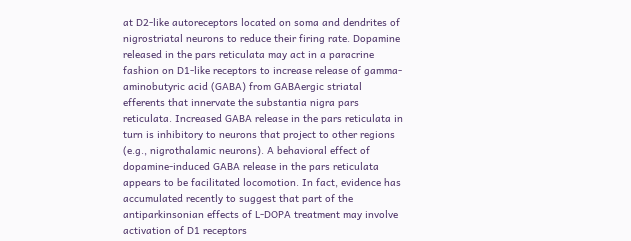at D2-like autoreceptors located on soma and dendrites of nigrostriatal neurons to reduce their firing rate. Dopamine released in the pars reticulata may act in a paracrine fashion on D1-like receptors to increase release of gamma-aminobutyric acid (GABA) from GABAergic striatal efferents that innervate the substantia nigra pars reticulata. Increased GABA release in the pars reticulata in turn is inhibitory to neurons that project to other regions (e.g., nigrothalamic neurons). A behavioral effect of dopamine-induced GABA release in the pars reticulata appears to be facilitated locomotion. In fact, evidence has accumulated recently to suggest that part of the antiparkinsonian effects of L-DOPA treatment may involve activation of D1 receptors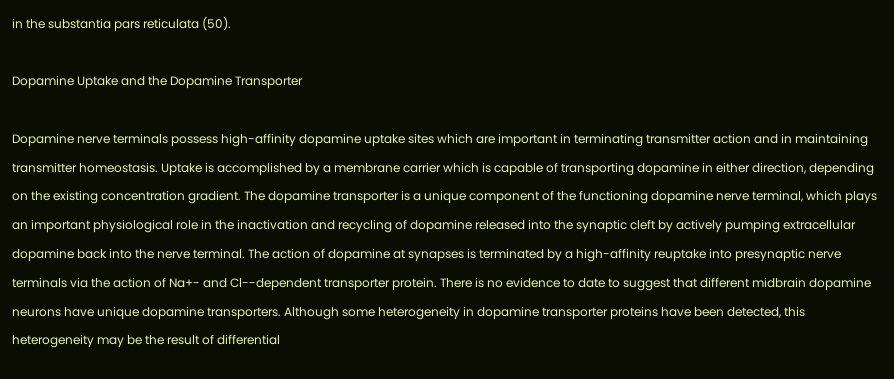in the substantia pars reticulata (50).

Dopamine Uptake and the Dopamine Transporter

Dopamine nerve terminals possess high-affinity dopamine uptake sites which are important in terminating transmitter action and in maintaining transmitter homeostasis. Uptake is accomplished by a membrane carrier which is capable of transporting dopamine in either direction, depending on the existing concentration gradient. The dopamine transporter is a unique component of the functioning dopamine nerve terminal, which plays an important physiological role in the inactivation and recycling of dopamine released into the synaptic cleft by actively pumping extracellular dopamine back into the nerve terminal. The action of dopamine at synapses is terminated by a high-affinity reuptake into presynaptic nerve terminals via the action of Na+- and Cl--dependent transporter protein. There is no evidence to date to suggest that different midbrain dopamine neurons have unique dopamine transporters. Although some heterogeneity in dopamine transporter proteins have been detected, this heterogeneity may be the result of differential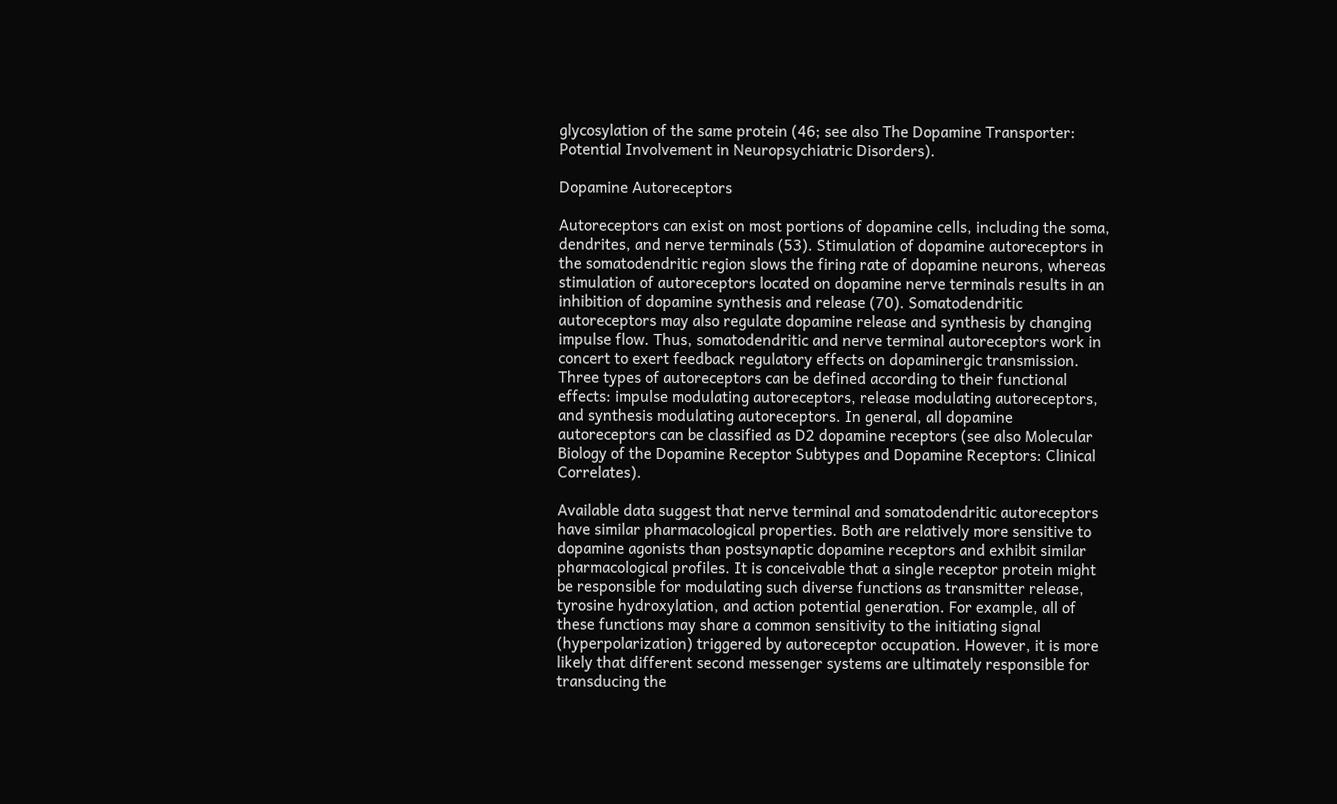glycosylation of the same protein (46; see also The Dopamine Transporter: Potential Involvement in Neuropsychiatric Disorders).

Dopamine Autoreceptors

Autoreceptors can exist on most portions of dopamine cells, including the soma, dendrites, and nerve terminals (53). Stimulation of dopamine autoreceptors in the somatodendritic region slows the firing rate of dopamine neurons, whereas stimulation of autoreceptors located on dopamine nerve terminals results in an inhibition of dopamine synthesis and release (70). Somatodendritic autoreceptors may also regulate dopamine release and synthesis by changing impulse flow. Thus, somatodendritic and nerve terminal autoreceptors work in concert to exert feedback regulatory effects on dopaminergic transmission. Three types of autoreceptors can be defined according to their functional effects: impulse modulating autoreceptors, release modulating autoreceptors, and synthesis modulating autoreceptors. In general, all dopamine autoreceptors can be classified as D2 dopamine receptors (see also Molecular Biology of the Dopamine Receptor Subtypes and Dopamine Receptors: Clinical Correlates).

Available data suggest that nerve terminal and somatodendritic autoreceptors have similar pharmacological properties. Both are relatively more sensitive to dopamine agonists than postsynaptic dopamine receptors and exhibit similar pharmacological profiles. It is conceivable that a single receptor protein might be responsible for modulating such diverse functions as transmitter release, tyrosine hydroxylation, and action potential generation. For example, all of these functions may share a common sensitivity to the initiating signal (hyperpolarization) triggered by autoreceptor occupation. However, it is more likely that different second messenger systems are ultimately responsible for transducing the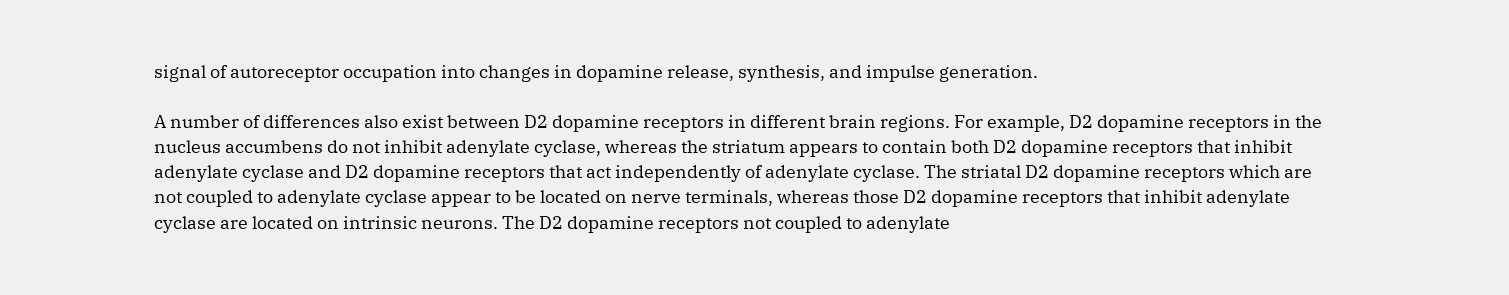signal of autoreceptor occupation into changes in dopamine release, synthesis, and impulse generation.

A number of differences also exist between D2 dopamine receptors in different brain regions. For example, D2 dopamine receptors in the nucleus accumbens do not inhibit adenylate cyclase, whereas the striatum appears to contain both D2 dopamine receptors that inhibit adenylate cyclase and D2 dopamine receptors that act independently of adenylate cyclase. The striatal D2 dopamine receptors which are not coupled to adenylate cyclase appear to be located on nerve terminals, whereas those D2 dopamine receptors that inhibit adenylate cyclase are located on intrinsic neurons. The D2 dopamine receptors not coupled to adenylate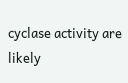cyclase activity are likely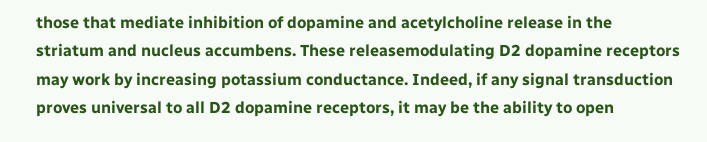those that mediate inhibition of dopamine and acetylcholine release in the striatum and nucleus accumbens. These releasemodulating D2 dopamine receptors may work by increasing potassium conductance. Indeed, if any signal transduction proves universal to all D2 dopamine receptors, it may be the ability to open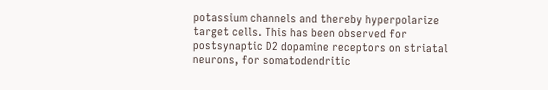potassium channels and thereby hyperpolarize target cells. This has been observed for postsynaptic D2 dopamine receptors on striatal neurons, for somatodendritic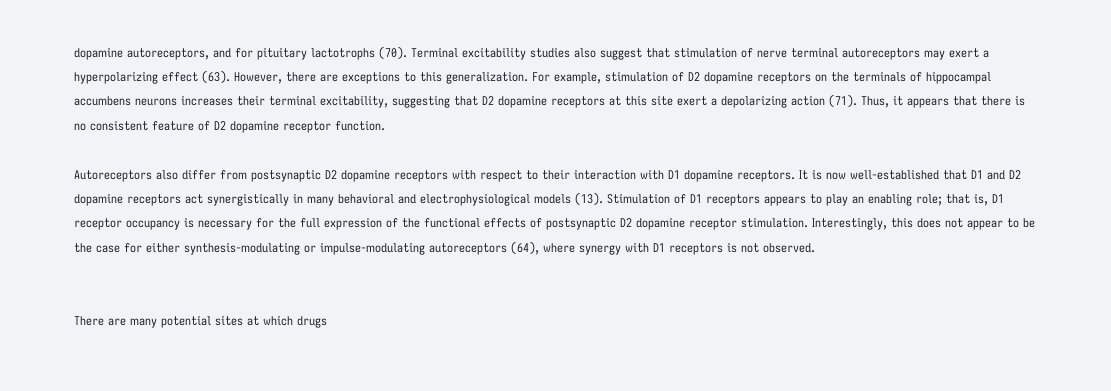dopamine autoreceptors, and for pituitary lactotrophs (70). Terminal excitability studies also suggest that stimulation of nerve terminal autoreceptors may exert a hyperpolarizing effect (63). However, there are exceptions to this generalization. For example, stimulation of D2 dopamine receptors on the terminals of hippocampal accumbens neurons increases their terminal excitability, suggesting that D2 dopamine receptors at this site exert a depolarizing action (71). Thus, it appears that there is no consistent feature of D2 dopamine receptor function.

Autoreceptors also differ from postsynaptic D2 dopamine receptors with respect to their interaction with D1 dopamine receptors. It is now well-established that D1 and D2 dopamine receptors act synergistically in many behavioral and electrophysiological models (13). Stimulation of D1 receptors appears to play an enabling role; that is, D1 receptor occupancy is necessary for the full expression of the functional effects of postsynaptic D2 dopamine receptor stimulation. Interestingly, this does not appear to be the case for either synthesis-modulating or impulse-modulating autoreceptors (64), where synergy with D1 receptors is not observed.


There are many potential sites at which drugs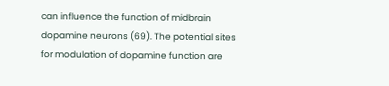can influence the function of midbrain dopamine neurons (69). The potential sites for modulation of dopamine function are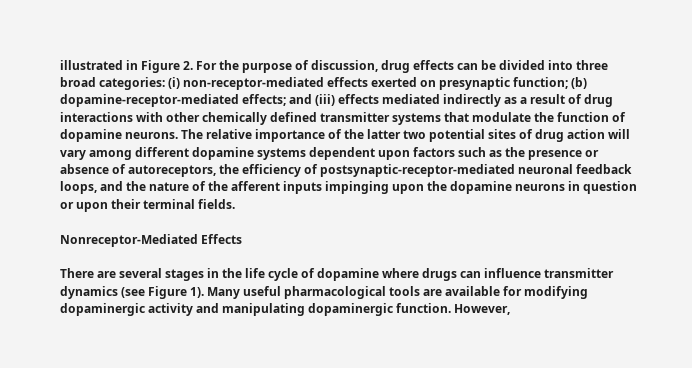illustrated in Figure 2. For the purpose of discussion, drug effects can be divided into three broad categories: (i) non-receptor-mediated effects exerted on presynaptic function; (b) dopamine-receptor-mediated effects; and (iii) effects mediated indirectly as a result of drug interactions with other chemically defined transmitter systems that modulate the function of dopamine neurons. The relative importance of the latter two potential sites of drug action will vary among different dopamine systems dependent upon factors such as the presence or absence of autoreceptors, the efficiency of postsynaptic-receptor-mediated neuronal feedback loops, and the nature of the afferent inputs impinging upon the dopamine neurons in question or upon their terminal fields.

Nonreceptor-Mediated Effects

There are several stages in the life cycle of dopamine where drugs can influence transmitter dynamics (see Figure 1). Many useful pharmacological tools are available for modifying dopaminergic activity and manipulating dopaminergic function. However,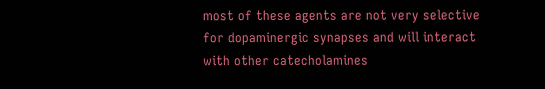most of these agents are not very selective for dopaminergic synapses and will interact with other catecholamines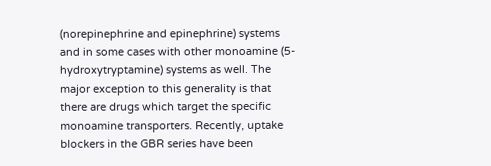(norepinephrine and epinephrine) systems and in some cases with other monoamine (5-hydroxytryptamine) systems as well. The major exception to this generality is that there are drugs which target the specific monoamine transporters. Recently, uptake blockers in the GBR series have been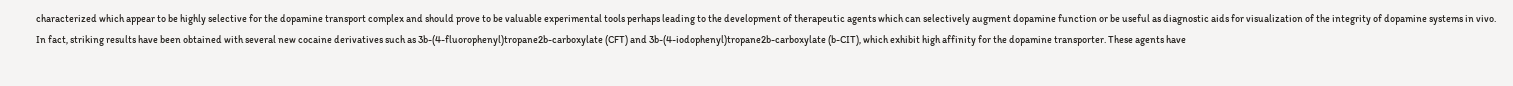characterized which appear to be highly selective for the dopamine transport complex and should prove to be valuable experimental tools perhaps leading to the development of therapeutic agents which can selectively augment dopamine function or be useful as diagnostic aids for visualization of the integrity of dopamine systems in vivo. In fact, striking results have been obtained with several new cocaine derivatives such as 3b-(4-fluorophenyl)tropane2b-carboxylate (CFT) and 3b-(4-iodophenyl)tropane2b-carboxylate (b-CIT), which exhibit high affinity for the dopamine transporter. These agents have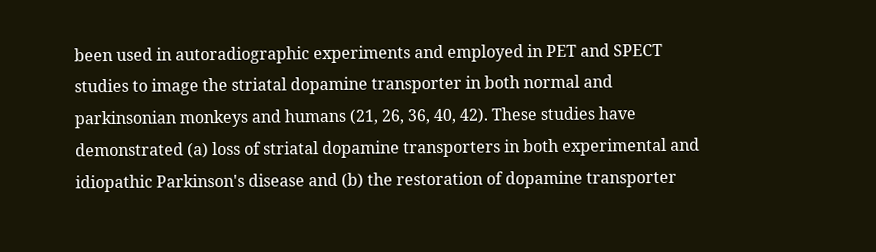been used in autoradiographic experiments and employed in PET and SPECT studies to image the striatal dopamine transporter in both normal and parkinsonian monkeys and humans (21, 26, 36, 40, 42). These studies have demonstrated (a) loss of striatal dopamine transporters in both experimental and idiopathic Parkinson's disease and (b) the restoration of dopamine transporter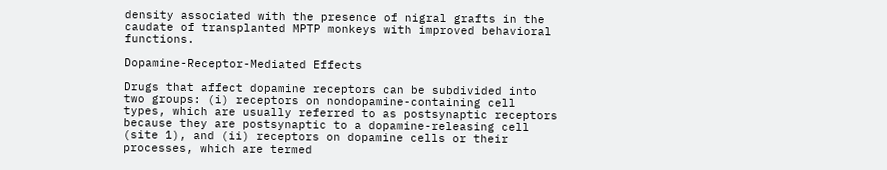density associated with the presence of nigral grafts in the caudate of transplanted MPTP monkeys with improved behavioral functions.

Dopamine-Receptor-Mediated Effects

Drugs that affect dopamine receptors can be subdivided into two groups: (i) receptors on nondopamine-containing cell types, which are usually referred to as postsynaptic receptors because they are postsynaptic to a dopamine-releasing cell (site 1), and (ii) receptors on dopamine cells or their processes, which are termed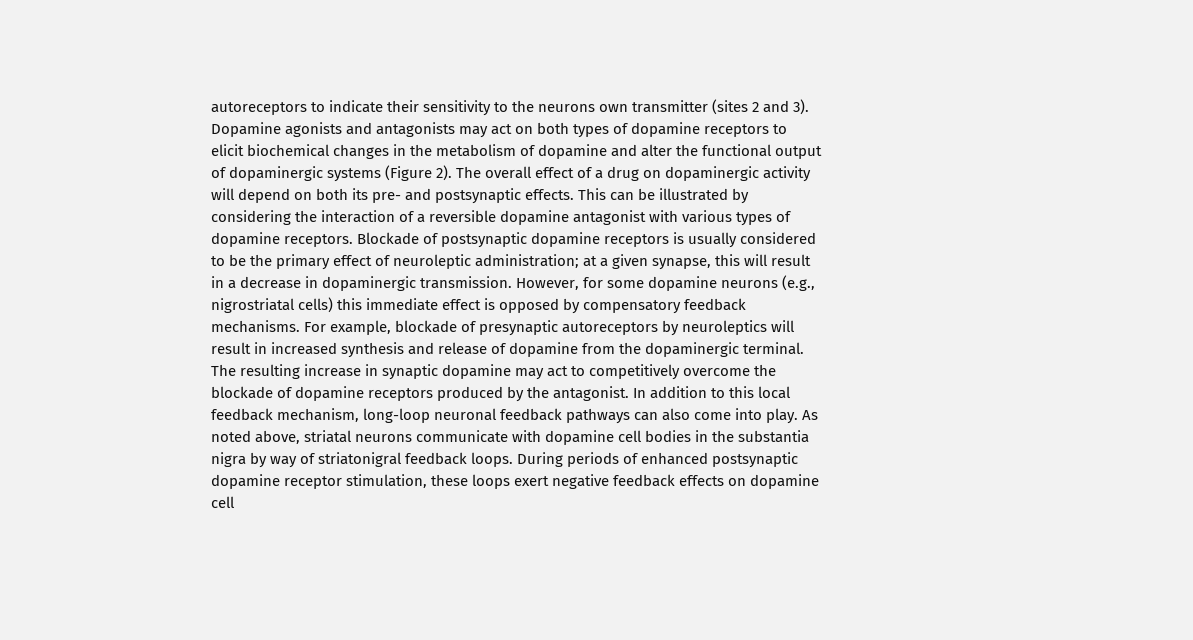autoreceptors to indicate their sensitivity to the neurons own transmitter (sites 2 and 3). Dopamine agonists and antagonists may act on both types of dopamine receptors to elicit biochemical changes in the metabolism of dopamine and alter the functional output of dopaminergic systems (Figure 2). The overall effect of a drug on dopaminergic activity will depend on both its pre- and postsynaptic effects. This can be illustrated by considering the interaction of a reversible dopamine antagonist with various types of dopamine receptors. Blockade of postsynaptic dopamine receptors is usually considered to be the primary effect of neuroleptic administration; at a given synapse, this will result in a decrease in dopaminergic transmission. However, for some dopamine neurons (e.g., nigrostriatal cells) this immediate effect is opposed by compensatory feedback mechanisms. For example, blockade of presynaptic autoreceptors by neuroleptics will result in increased synthesis and release of dopamine from the dopaminergic terminal. The resulting increase in synaptic dopamine may act to competitively overcome the blockade of dopamine receptors produced by the antagonist. In addition to this local feedback mechanism, long-loop neuronal feedback pathways can also come into play. As noted above, striatal neurons communicate with dopamine cell bodies in the substantia nigra by way of striatonigral feedback loops. During periods of enhanced postsynaptic dopamine receptor stimulation, these loops exert negative feedback effects on dopamine cell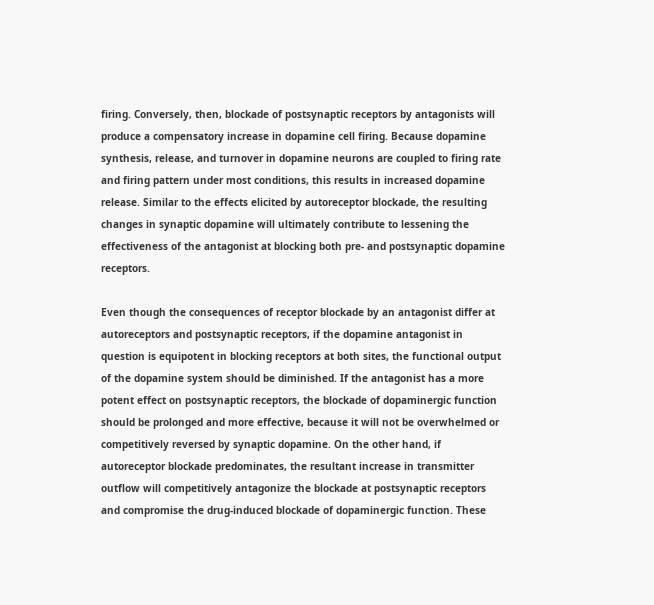firing. Conversely, then, blockade of postsynaptic receptors by antagonists will produce a compensatory increase in dopamine cell firing. Because dopamine synthesis, release, and turnover in dopamine neurons are coupled to firing rate and firing pattern under most conditions, this results in increased dopamine release. Similar to the effects elicited by autoreceptor blockade, the resulting changes in synaptic dopamine will ultimately contribute to lessening the effectiveness of the antagonist at blocking both pre- and postsynaptic dopamine receptors.

Even though the consequences of receptor blockade by an antagonist differ at autoreceptors and postsynaptic receptors, if the dopamine antagonist in question is equipotent in blocking receptors at both sites, the functional output of the dopamine system should be diminished. If the antagonist has a more potent effect on postsynaptic receptors, the blockade of dopaminergic function should be prolonged and more effective, because it will not be overwhelmed or competitively reversed by synaptic dopamine. On the other hand, if autoreceptor blockade predominates, the resultant increase in transmitter outflow will competitively antagonize the blockade at postsynaptic receptors and compromise the drug-induced blockade of dopaminergic function. These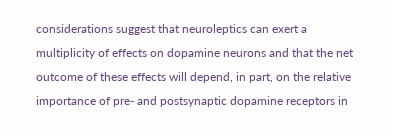considerations suggest that neuroleptics can exert a multiplicity of effects on dopamine neurons and that the net outcome of these effects will depend, in part, on the relative importance of pre- and postsynaptic dopamine receptors in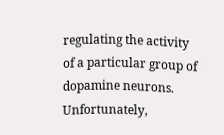regulating the activity of a particular group of dopamine neurons. Unfortunately,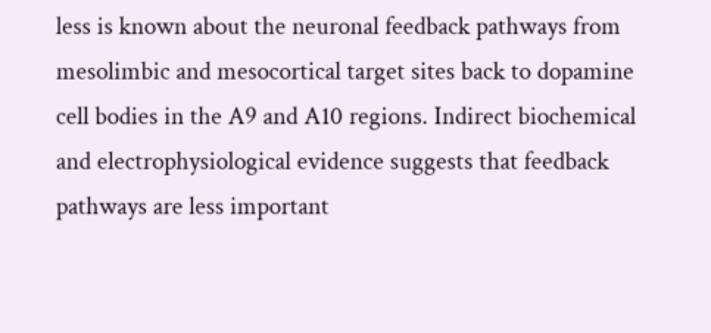less is known about the neuronal feedback pathways from mesolimbic and mesocortical target sites back to dopamine cell bodies in the A9 and A10 regions. Indirect biochemical and electrophysiological evidence suggests that feedback pathways are less important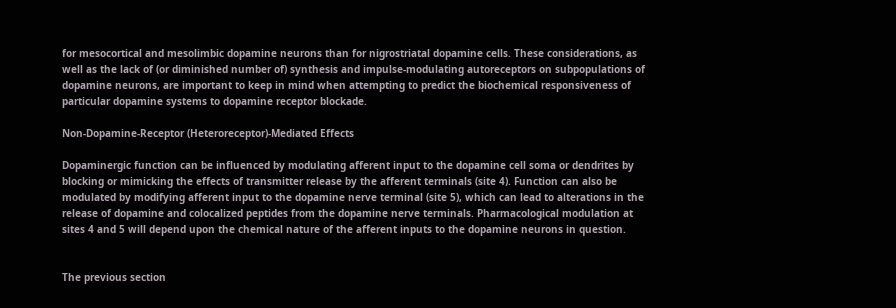for mesocortical and mesolimbic dopamine neurons than for nigrostriatal dopamine cells. These considerations, as well as the lack of (or diminished number of) synthesis and impulse-modulating autoreceptors on subpopulations of dopamine neurons, are important to keep in mind when attempting to predict the biochemical responsiveness of particular dopamine systems to dopamine receptor blockade.

Non-Dopamine-Receptor (Heteroreceptor)-Mediated Effects

Dopaminergic function can be influenced by modulating afferent input to the dopamine cell soma or dendrites by blocking or mimicking the effects of transmitter release by the afferent terminals (site 4). Function can also be modulated by modifying afferent input to the dopamine nerve terminal (site 5), which can lead to alterations in the release of dopamine and colocalized peptides from the dopamine nerve terminals. Pharmacological modulation at sites 4 and 5 will depend upon the chemical nature of the afferent inputs to the dopamine neurons in question.


The previous section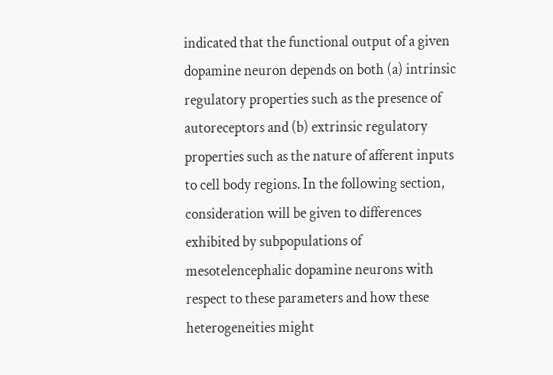indicated that the functional output of a given dopamine neuron depends on both (a) intrinsic regulatory properties such as the presence of autoreceptors and (b) extrinsic regulatory properties such as the nature of afferent inputs to cell body regions. In the following section, consideration will be given to differences exhibited by subpopulations of mesotelencephalic dopamine neurons with respect to these parameters and how these heterogeneities might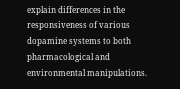explain differences in the responsiveness of various dopamine systems to both pharmacological and environmental manipulations.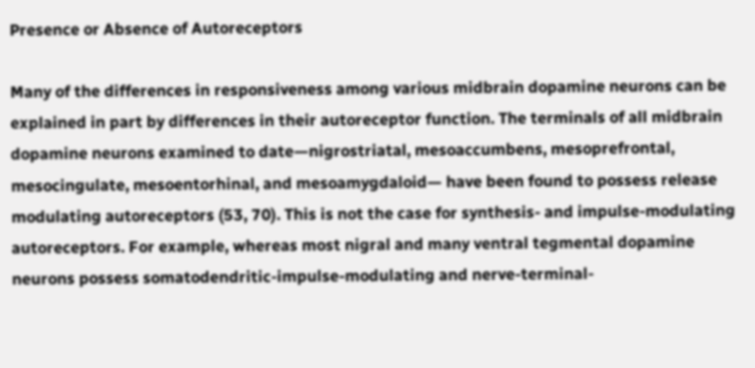Presence or Absence of Autoreceptors

Many of the differences in responsiveness among various midbrain dopamine neurons can be explained in part by differences in their autoreceptor function. The terminals of all midbrain dopamine neurons examined to date—nigrostriatal, mesoaccumbens, mesoprefrontal, mesocingulate, mesoentorhinal, and mesoamygdaloid— have been found to possess release modulating autoreceptors (53, 70). This is not the case for synthesis- and impulse-modulating autoreceptors. For example, whereas most nigral and many ventral tegmental dopamine neurons possess somatodendritic-impulse-modulating and nerve-terminal-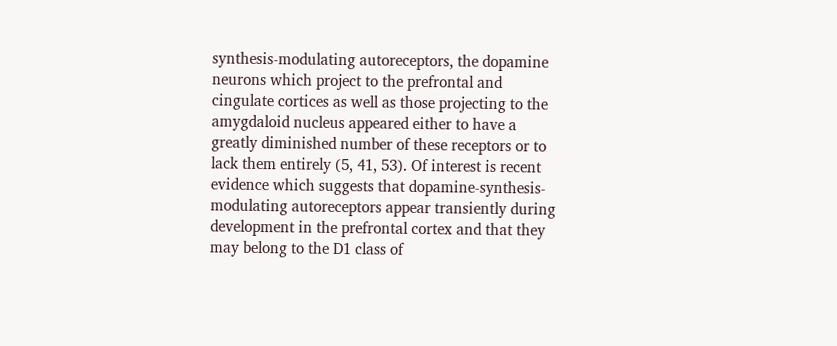synthesis-modulating autoreceptors, the dopamine neurons which project to the prefrontal and cingulate cortices as well as those projecting to the amygdaloid nucleus appeared either to have a greatly diminished number of these receptors or to lack them entirely (5, 41, 53). Of interest is recent evidence which suggests that dopamine-synthesis-modulating autoreceptors appear transiently during development in the prefrontal cortex and that they may belong to the D1 class of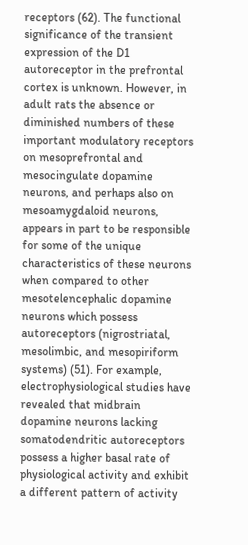receptors (62). The functional significance of the transient expression of the D1 autoreceptor in the prefrontal cortex is unknown. However, in adult rats the absence or diminished numbers of these important modulatory receptors on mesoprefrontal and mesocingulate dopamine neurons, and perhaps also on mesoamygdaloid neurons, appears in part to be responsible for some of the unique characteristics of these neurons when compared to other mesotelencephalic dopamine neurons which possess autoreceptors (nigrostriatal, mesolimbic, and mesopiriform systems) (51). For example, electrophysiological studies have revealed that midbrain dopamine neurons lacking somatodendritic autoreceptors possess a higher basal rate of physiological activity and exhibit a different pattern of activity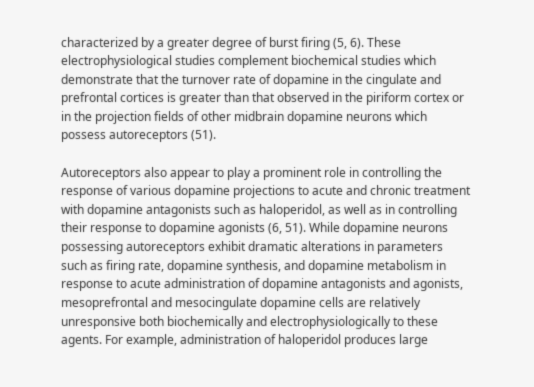characterized by a greater degree of burst firing (5, 6). These electrophysiological studies complement biochemical studies which demonstrate that the turnover rate of dopamine in the cingulate and prefrontal cortices is greater than that observed in the piriform cortex or in the projection fields of other midbrain dopamine neurons which possess autoreceptors (51).

Autoreceptors also appear to play a prominent role in controlling the response of various dopamine projections to acute and chronic treatment with dopamine antagonists such as haloperidol, as well as in controlling their response to dopamine agonists (6, 51). While dopamine neurons possessing autoreceptors exhibit dramatic alterations in parameters such as firing rate, dopamine synthesis, and dopamine metabolism in response to acute administration of dopamine antagonists and agonists, mesoprefrontal and mesocingulate dopamine cells are relatively unresponsive both biochemically and electrophysiologically to these agents. For example, administration of haloperidol produces large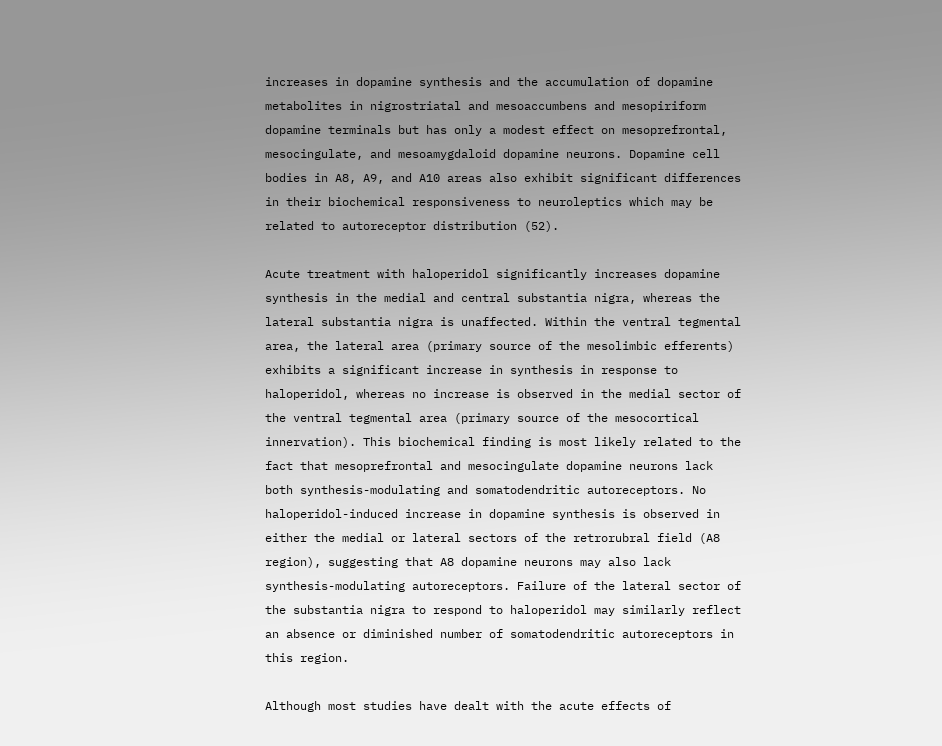increases in dopamine synthesis and the accumulation of dopamine metabolites in nigrostriatal and mesoaccumbens and mesopiriform dopamine terminals but has only a modest effect on mesoprefrontal, mesocingulate, and mesoamygdaloid dopamine neurons. Dopamine cell bodies in A8, A9, and A10 areas also exhibit significant differences in their biochemical responsiveness to neuroleptics which may be related to autoreceptor distribution (52).

Acute treatment with haloperidol significantly increases dopamine synthesis in the medial and central substantia nigra, whereas the lateral substantia nigra is unaffected. Within the ventral tegmental area, the lateral area (primary source of the mesolimbic efferents) exhibits a significant increase in synthesis in response to haloperidol, whereas no increase is observed in the medial sector of the ventral tegmental area (primary source of the mesocortical innervation). This biochemical finding is most likely related to the fact that mesoprefrontal and mesocingulate dopamine neurons lack both synthesis-modulating and somatodendritic autoreceptors. No haloperidol-induced increase in dopamine synthesis is observed in either the medial or lateral sectors of the retrorubral field (A8 region), suggesting that A8 dopamine neurons may also lack synthesis-modulating autoreceptors. Failure of the lateral sector of the substantia nigra to respond to haloperidol may similarly reflect an absence or diminished number of somatodendritic autoreceptors in this region.

Although most studies have dealt with the acute effects of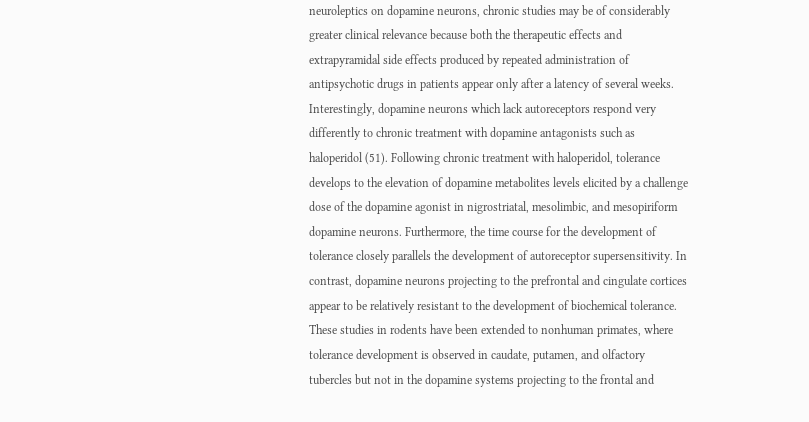neuroleptics on dopamine neurons, chronic studies may be of considerably greater clinical relevance because both the therapeutic effects and extrapyramidal side effects produced by repeated administration of antipsychotic drugs in patients appear only after a latency of several weeks. Interestingly, dopamine neurons which lack autoreceptors respond very differently to chronic treatment with dopamine antagonists such as haloperidol (51). Following chronic treatment with haloperidol, tolerance develops to the elevation of dopamine metabolites levels elicited by a challenge dose of the dopamine agonist in nigrostriatal, mesolimbic, and mesopiriform dopamine neurons. Furthermore, the time course for the development of tolerance closely parallels the development of autoreceptor supersensitivity. In contrast, dopamine neurons projecting to the prefrontal and cingulate cortices appear to be relatively resistant to the development of biochemical tolerance. These studies in rodents have been extended to nonhuman primates, where tolerance development is observed in caudate, putamen, and olfactory tubercles but not in the dopamine systems projecting to the frontal and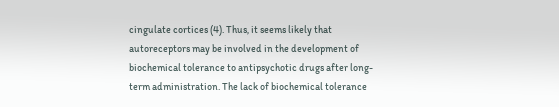cingulate cortices (4). Thus, it seems likely that autoreceptors may be involved in the development of biochemical tolerance to antipsychotic drugs after long-term administration. The lack of biochemical tolerance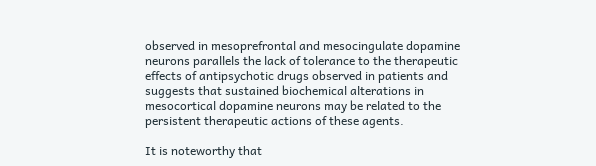observed in mesoprefrontal and mesocingulate dopamine neurons parallels the lack of tolerance to the therapeutic effects of antipsychotic drugs observed in patients and suggests that sustained biochemical alterations in mesocortical dopamine neurons may be related to the persistent therapeutic actions of these agents.

It is noteworthy that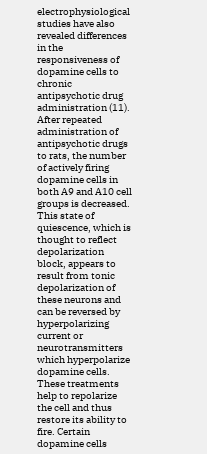electrophysiological studies have also revealed differences in the responsiveness of dopamine cells to chronic antipsychotic drug administration (11). After repeated administration of antipsychotic drugs to rats, the number of actively firing dopamine cells in both A9 and A10 cell groups is decreased. This state of quiescence, which is thought to reflect depolarization block, appears to result from tonic depolarization of these neurons and can be reversed by hyperpolarizing current or neurotransmitters which hyperpolarize dopamine cells. These treatments help to repolarize the cell and thus restore its ability to fire. Certain dopamine cells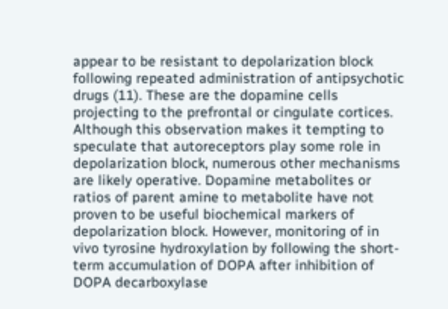appear to be resistant to depolarization block following repeated administration of antipsychotic drugs (11). These are the dopamine cells projecting to the prefrontal or cingulate cortices. Although this observation makes it tempting to speculate that autoreceptors play some role in depolarization block, numerous other mechanisms are likely operative. Dopamine metabolites or ratios of parent amine to metabolite have not proven to be useful biochemical markers of depolarization block. However, monitoring of in vivo tyrosine hydroxylation by following the short-term accumulation of DOPA after inhibition of DOPA decarboxylase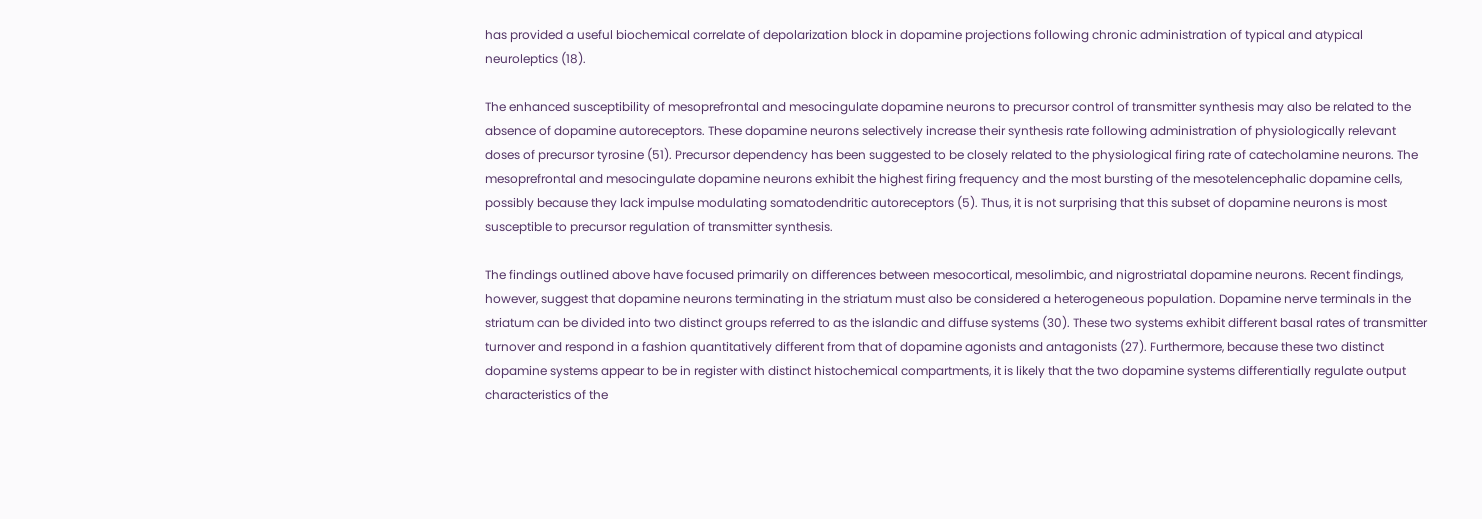has provided a useful biochemical correlate of depolarization block in dopamine projections following chronic administration of typical and atypical neuroleptics (18).

The enhanced susceptibility of mesoprefrontal and mesocingulate dopamine neurons to precursor control of transmitter synthesis may also be related to the absence of dopamine autoreceptors. These dopamine neurons selectively increase their synthesis rate following administration of physiologically relevant doses of precursor tyrosine (51). Precursor dependency has been suggested to be closely related to the physiological firing rate of catecholamine neurons. The mesoprefrontal and mesocingulate dopamine neurons exhibit the highest firing frequency and the most bursting of the mesotelencephalic dopamine cells, possibly because they lack impulse modulating somatodendritic autoreceptors (5). Thus, it is not surprising that this subset of dopamine neurons is most susceptible to precursor regulation of transmitter synthesis.

The findings outlined above have focused primarily on differences between mesocortical, mesolimbic, and nigrostriatal dopamine neurons. Recent findings, however, suggest that dopamine neurons terminating in the striatum must also be considered a heterogeneous population. Dopamine nerve terminals in the striatum can be divided into two distinct groups referred to as the islandic and diffuse systems (30). These two systems exhibit different basal rates of transmitter turnover and respond in a fashion quantitatively different from that of dopamine agonists and antagonists (27). Furthermore, because these two distinct dopamine systems appear to be in register with distinct histochemical compartments, it is likely that the two dopamine systems differentially regulate output characteristics of the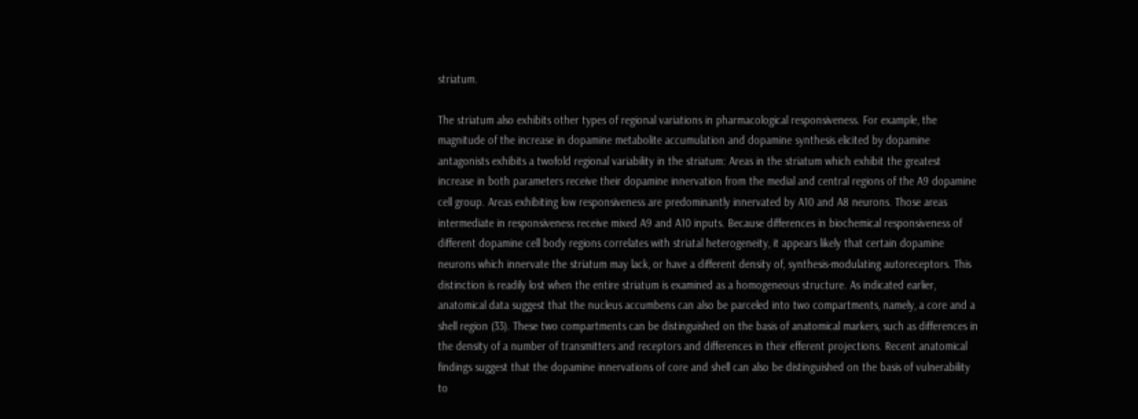striatum.

The striatum also exhibits other types of regional variations in pharmacological responsiveness. For example, the magnitude of the increase in dopamine metabolite accumulation and dopamine synthesis elicited by dopamine antagonists exhibits a twofold regional variability in the striatum: Areas in the striatum which exhibit the greatest increase in both parameters receive their dopamine innervation from the medial and central regions of the A9 dopamine cell group. Areas exhibiting low responsiveness are predominantly innervated by A10 and A8 neurons. Those areas intermediate in responsiveness receive mixed A9 and A10 inputs. Because differences in biochemical responsiveness of different dopamine cell body regions correlates with striatal heterogeneity, it appears likely that certain dopamine neurons which innervate the striatum may lack, or have a different density of, synthesis-modulating autoreceptors. This distinction is readily lost when the entire striatum is examined as a homogeneous structure. As indicated earlier, anatomical data suggest that the nucleus accumbens can also be parceled into two compartments, namely, a core and a shell region (33). These two compartments can be distinguished on the basis of anatomical markers, such as differences in the density of a number of transmitters and receptors and differences in their efferent projections. Recent anatomical findings suggest that the dopamine innervations of core and shell can also be distinguished on the basis of vulnerability to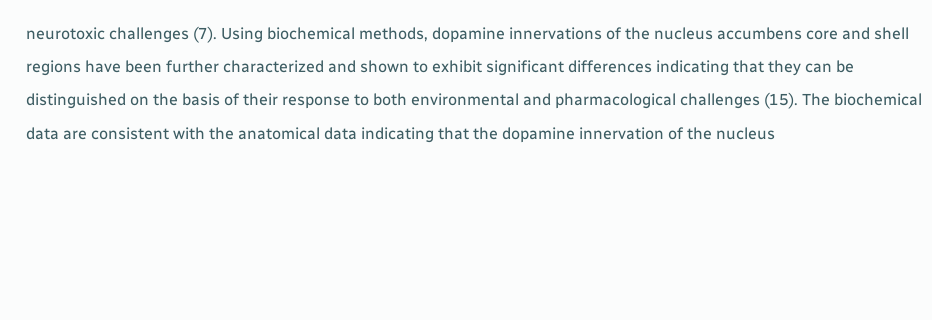neurotoxic challenges (7). Using biochemical methods, dopamine innervations of the nucleus accumbens core and shell regions have been further characterized and shown to exhibit significant differences indicating that they can be distinguished on the basis of their response to both environmental and pharmacological challenges (15). The biochemical data are consistent with the anatomical data indicating that the dopamine innervation of the nucleus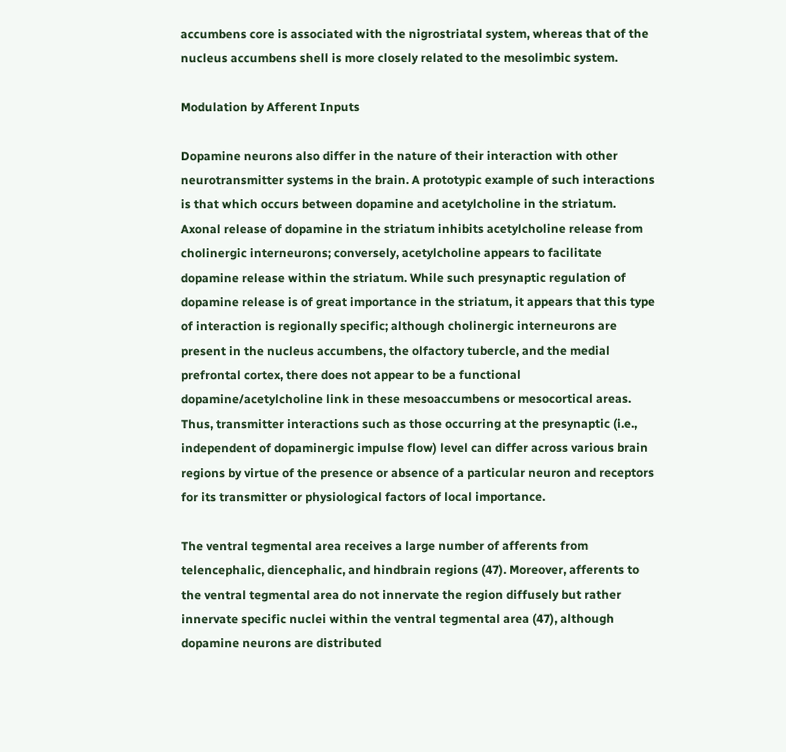accumbens core is associated with the nigrostriatal system, whereas that of the nucleus accumbens shell is more closely related to the mesolimbic system.

Modulation by Afferent Inputs

Dopamine neurons also differ in the nature of their interaction with other neurotransmitter systems in the brain. A prototypic example of such interactions is that which occurs between dopamine and acetylcholine in the striatum. Axonal release of dopamine in the striatum inhibits acetylcholine release from cholinergic interneurons; conversely, acetylcholine appears to facilitate dopamine release within the striatum. While such presynaptic regulation of dopamine release is of great importance in the striatum, it appears that this type of interaction is regionally specific; although cholinergic interneurons are present in the nucleus accumbens, the olfactory tubercle, and the medial prefrontal cortex, there does not appear to be a functional dopamine/acetylcholine link in these mesoaccumbens or mesocortical areas. Thus, transmitter interactions such as those occurring at the presynaptic (i.e., independent of dopaminergic impulse flow) level can differ across various brain regions by virtue of the presence or absence of a particular neuron and receptors for its transmitter or physiological factors of local importance.

The ventral tegmental area receives a large number of afferents from telencephalic, diencephalic, and hindbrain regions (47). Moreover, afferents to the ventral tegmental area do not innervate the region diffusely but rather innervate specific nuclei within the ventral tegmental area (47), although dopamine neurons are distributed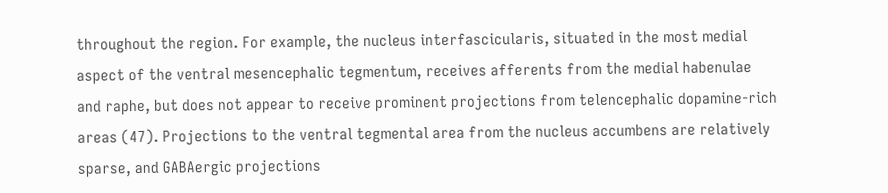throughout the region. For example, the nucleus interfascicularis, situated in the most medial aspect of the ventral mesencephalic tegmentum, receives afferents from the medial habenulae and raphe, but does not appear to receive prominent projections from telencephalic dopamine-rich areas (47). Projections to the ventral tegmental area from the nucleus accumbens are relatively sparse, and GABAergic projections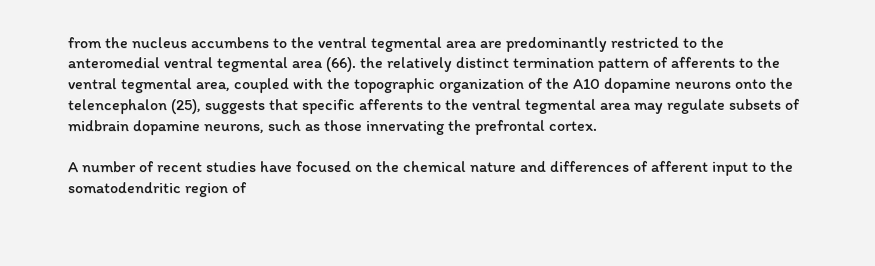from the nucleus accumbens to the ventral tegmental area are predominantly restricted to the anteromedial ventral tegmental area (66). the relatively distinct termination pattern of afferents to the ventral tegmental area, coupled with the topographic organization of the A10 dopamine neurons onto the telencephalon (25), suggests that specific afferents to the ventral tegmental area may regulate subsets of midbrain dopamine neurons, such as those innervating the prefrontal cortex.

A number of recent studies have focused on the chemical nature and differences of afferent input to the somatodendritic region of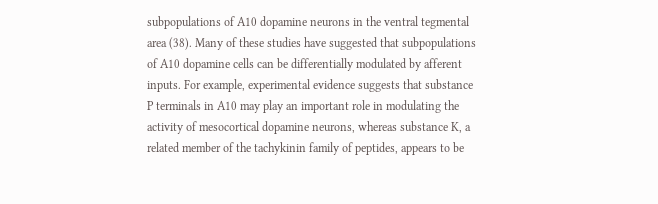subpopulations of A10 dopamine neurons in the ventral tegmental area (38). Many of these studies have suggested that subpopulations of A10 dopamine cells can be differentially modulated by afferent inputs. For example, experimental evidence suggests that substance P terminals in A10 may play an important role in modulating the activity of mesocortical dopamine neurons, whereas substance K, a related member of the tachykinin family of peptides, appears to be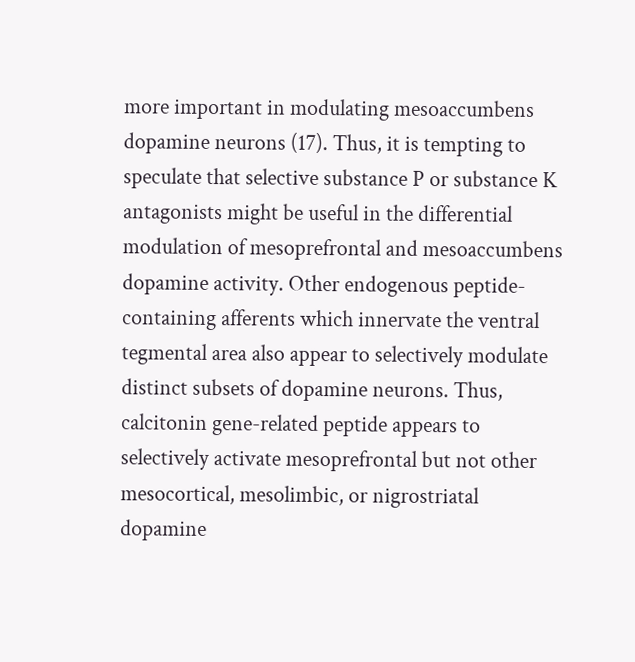more important in modulating mesoaccumbens dopamine neurons (17). Thus, it is tempting to speculate that selective substance P or substance K antagonists might be useful in the differential modulation of mesoprefrontal and mesoaccumbens dopamine activity. Other endogenous peptide-containing afferents which innervate the ventral tegmental area also appear to selectively modulate distinct subsets of dopamine neurons. Thus, calcitonin gene-related peptide appears to selectively activate mesoprefrontal but not other mesocortical, mesolimbic, or nigrostriatal dopamine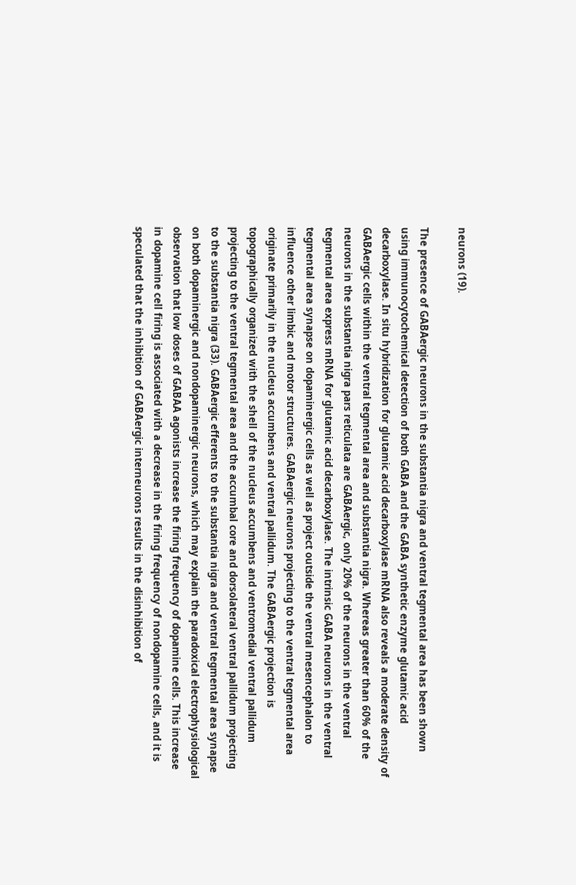neurons (19).

The presence of GABAergic neurons in the substantia nigra and ventral tegmental area has been shown using immunocytochemical detection of both GABA and the GABA synthetic enzyme glutamic acid decarboxylase. In situ hybridization for glutamic acid decarboxylase mRNA also reveals a moderate density of GABAergic cells within the ventral tegmental area and substantia nigra. Whereas greater than 60% of the neurons in the substantia nigra pars reticulata are GABAergic, only 20% of the neurons in the ventral tegmental area express mRNA for glutamic acid decarboxylase. The intrinsic GABA neurons in the ventral tegmental area synapse on dopaminergic cells as well as project outside the ventral mesencephalon to influence other limbic and motor structures. GABAergic neurons projecting to the ventral tegmental area originate primarily in the nucleus accumbens and ventral pallidum. The GABAergic projection is topographically organized with the shell of the nucleus accumbens and ventromedial ventral pallidum projecting to the ventral tegmental area and the accumbal core and dorsolateral ventral pallidum projecting to the substantia nigra (33). GABAergic efferents to the substantia nigra and ventral tegmental area synapse on both dopaminergic and nondopaminergic neurons, which may explain the paradoxical electrophysiological observation that low doses of GABAA agonists increase the firing frequency of dopamine cells. This increase in dopamine cell firing is associated with a decrease in the firing frequency of nondopamine cells, and it is speculated that the inhibition of GABAergic interneurons results in the disinhibition of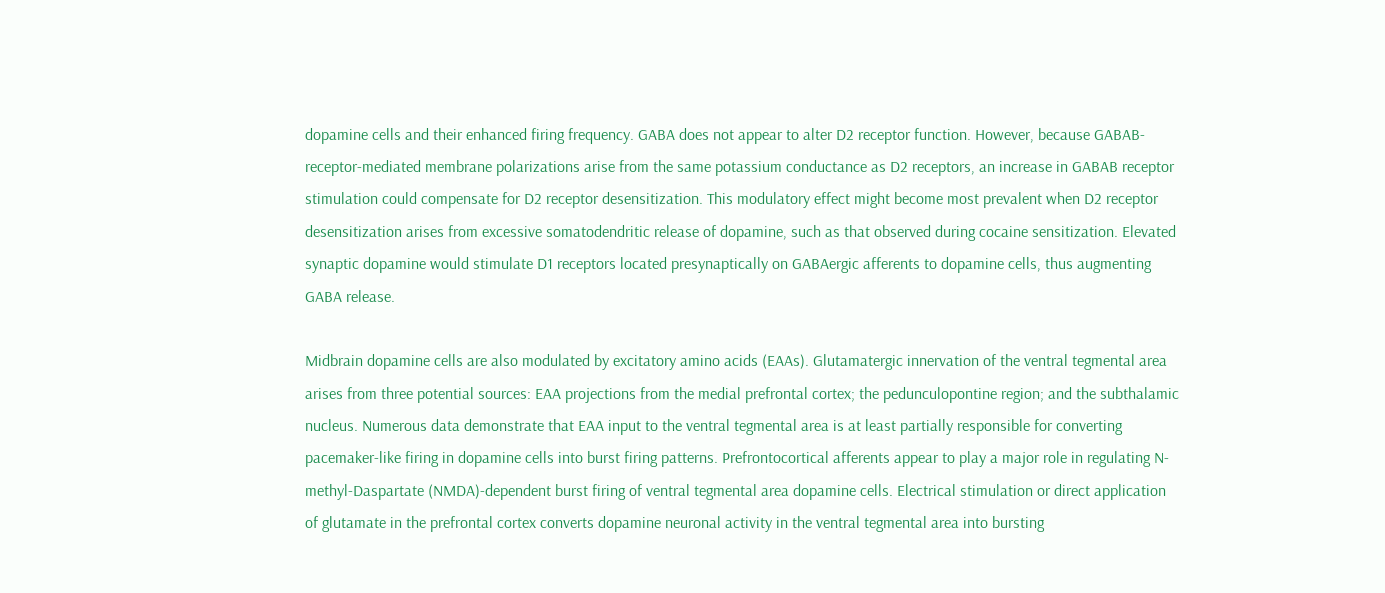dopamine cells and their enhanced firing frequency. GABA does not appear to alter D2 receptor function. However, because GABAB-receptor-mediated membrane polarizations arise from the same potassium conductance as D2 receptors, an increase in GABAB receptor stimulation could compensate for D2 receptor desensitization. This modulatory effect might become most prevalent when D2 receptor desensitization arises from excessive somatodendritic release of dopamine, such as that observed during cocaine sensitization. Elevated synaptic dopamine would stimulate D1 receptors located presynaptically on GABAergic afferents to dopamine cells, thus augmenting GABA release.

Midbrain dopamine cells are also modulated by excitatory amino acids (EAAs). Glutamatergic innervation of the ventral tegmental area arises from three potential sources: EAA projections from the medial prefrontal cortex; the pedunculopontine region; and the subthalamic nucleus. Numerous data demonstrate that EAA input to the ventral tegmental area is at least partially responsible for converting pacemaker-like firing in dopamine cells into burst firing patterns. Prefrontocortical afferents appear to play a major role in regulating N-methyl-Daspartate (NMDA)-dependent burst firing of ventral tegmental area dopamine cells. Electrical stimulation or direct application of glutamate in the prefrontal cortex converts dopamine neuronal activity in the ventral tegmental area into bursting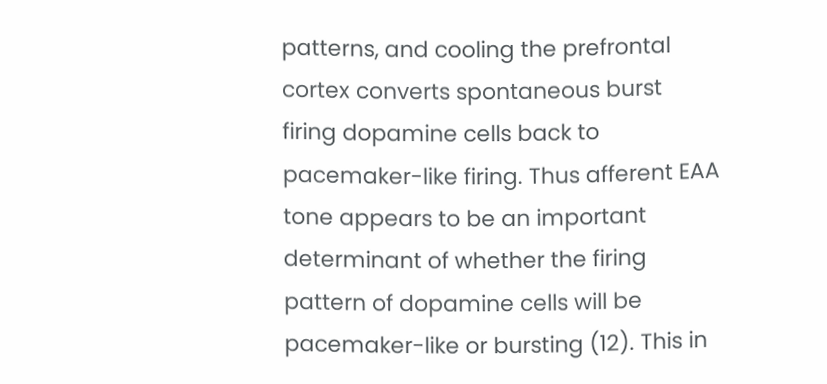patterns, and cooling the prefrontal cortex converts spontaneous burst firing dopamine cells back to pacemaker-like firing. Thus afferent EAA tone appears to be an important determinant of whether the firing pattern of dopamine cells will be pacemaker-like or bursting (12). This in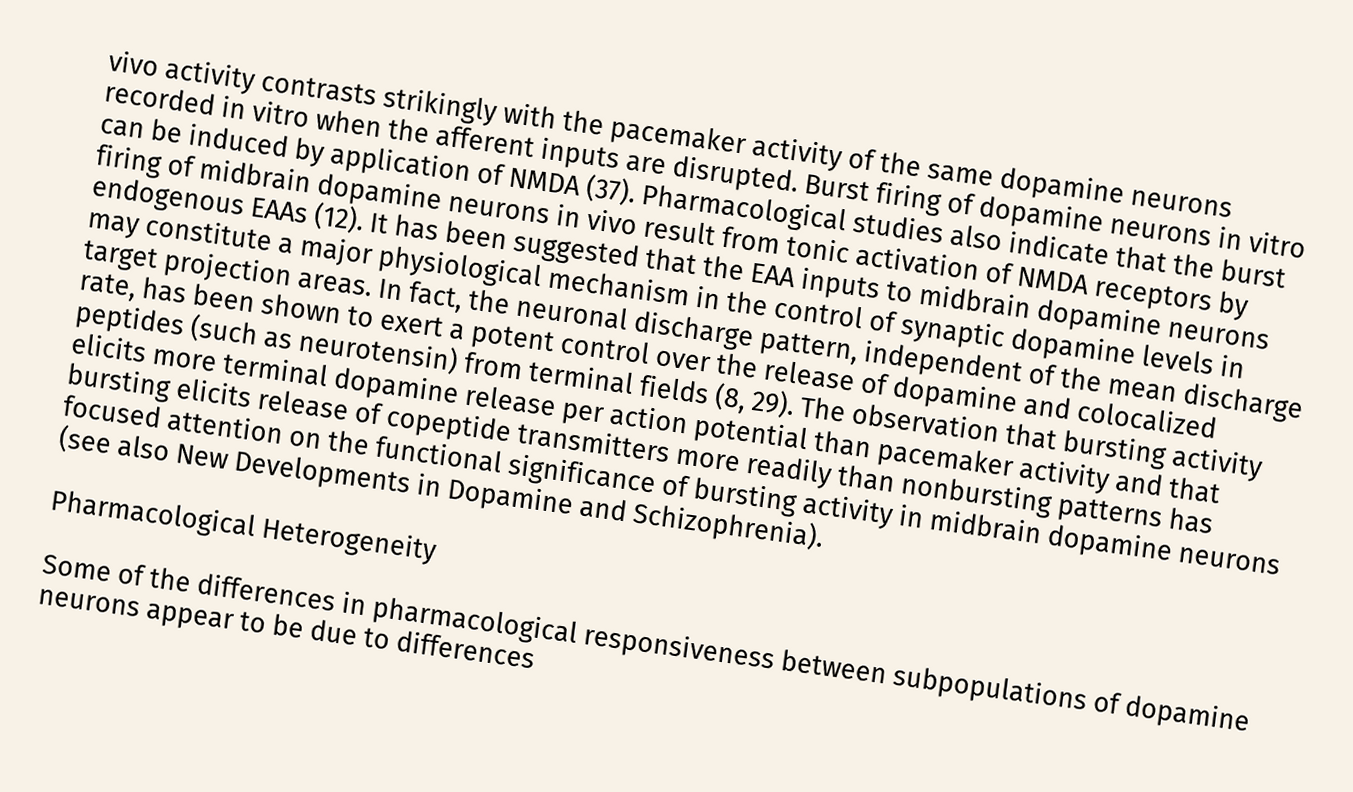vivo activity contrasts strikingly with the pacemaker activity of the same dopamine neurons recorded in vitro when the afferent inputs are disrupted. Burst firing of dopamine neurons in vitro can be induced by application of NMDA (37). Pharmacological studies also indicate that the burst firing of midbrain dopamine neurons in vivo result from tonic activation of NMDA receptors by endogenous EAAs (12). It has been suggested that the EAA inputs to midbrain dopamine neurons may constitute a major physiological mechanism in the control of synaptic dopamine levels in target projection areas. In fact, the neuronal discharge pattern, independent of the mean discharge rate, has been shown to exert a potent control over the release of dopamine and colocalized peptides (such as neurotensin) from terminal fields (8, 29). The observation that bursting activity elicits more terminal dopamine release per action potential than pacemaker activity and that bursting elicits release of copeptide transmitters more readily than nonbursting patterns has focused attention on the functional significance of bursting activity in midbrain dopamine neurons (see also New Developments in Dopamine and Schizophrenia).

Pharmacological Heterogeneity

Some of the differences in pharmacological responsiveness between subpopulations of dopamine neurons appear to be due to differences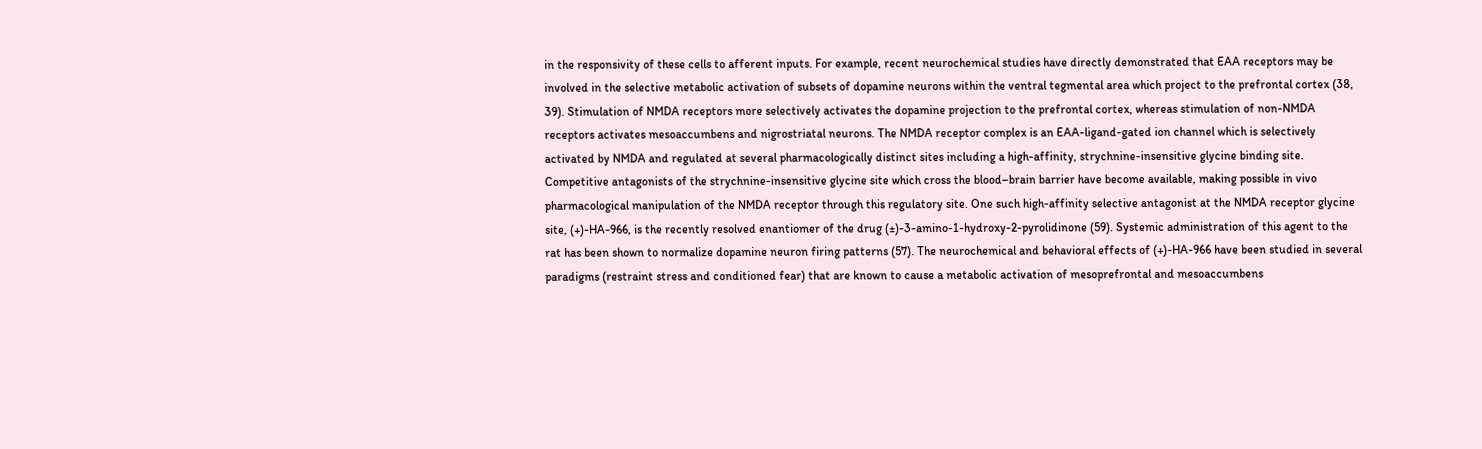in the responsivity of these cells to afferent inputs. For example, recent neurochemical studies have directly demonstrated that EAA receptors may be involved in the selective metabolic activation of subsets of dopamine neurons within the ventral tegmental area which project to the prefrontal cortex (38, 39). Stimulation of NMDA receptors more selectively activates the dopamine projection to the prefrontal cortex, whereas stimulation of non-NMDA receptors activates mesoaccumbens and nigrostriatal neurons. The NMDA receptor complex is an EAA-ligand-gated ion channel which is selectively activated by NMDA and regulated at several pharmacologically distinct sites including a high-affinity, strychnine-insensitive glycine binding site. Competitive antagonists of the strychnine-insensitive glycine site which cross the blood–brain barrier have become available, making possible in vivo pharmacological manipulation of the NMDA receptor through this regulatory site. One such high-affinity selective antagonist at the NMDA receptor glycine site, (+)-HA-966, is the recently resolved enantiomer of the drug (±)-3-amino-1-hydroxy-2-pyrolidinone (59). Systemic administration of this agent to the rat has been shown to normalize dopamine neuron firing patterns (57). The neurochemical and behavioral effects of (+)-HA-966 have been studied in several paradigms (restraint stress and conditioned fear) that are known to cause a metabolic activation of mesoprefrontal and mesoaccumbens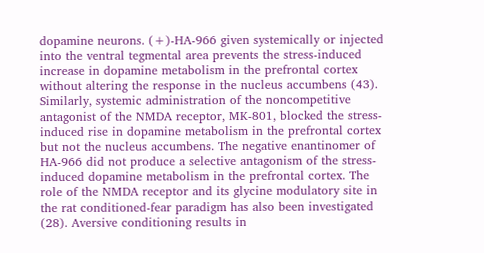dopamine neurons. (+)-HA-966 given systemically or injected into the ventral tegmental area prevents the stress-induced increase in dopamine metabolism in the prefrontal cortex without altering the response in the nucleus accumbens (43). Similarly, systemic administration of the noncompetitive antagonist of the NMDA receptor, MK-801, blocked the stress-induced rise in dopamine metabolism in the prefrontal cortex but not the nucleus accumbens. The negative enantinomer of HA-966 did not produce a selective antagonism of the stress-induced dopamine metabolism in the prefrontal cortex. The role of the NMDA receptor and its glycine modulatory site in the rat conditioned-fear paradigm has also been investigated (28). Aversive conditioning results in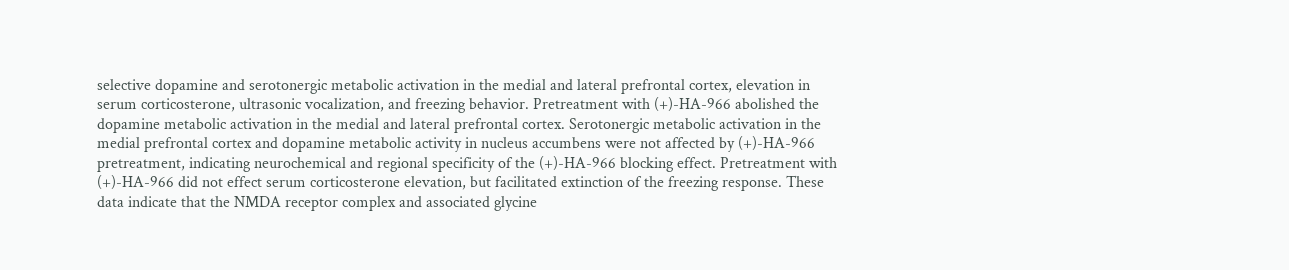selective dopamine and serotonergic metabolic activation in the medial and lateral prefrontal cortex, elevation in serum corticosterone, ultrasonic vocalization, and freezing behavior. Pretreatment with (+)-HA-966 abolished the dopamine metabolic activation in the medial and lateral prefrontal cortex. Serotonergic metabolic activation in the medial prefrontal cortex and dopamine metabolic activity in nucleus accumbens were not affected by (+)-HA-966 pretreatment, indicating neurochemical and regional specificity of the (+)-HA-966 blocking effect. Pretreatment with (+)-HA-966 did not effect serum corticosterone elevation, but facilitated extinction of the freezing response. These data indicate that the NMDA receptor complex and associated glycine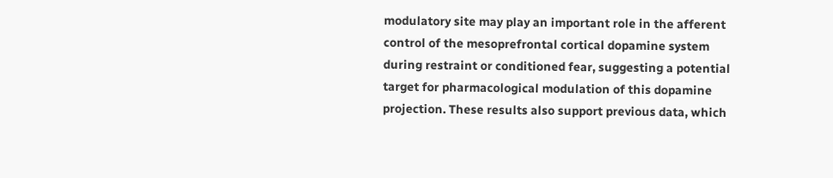modulatory site may play an important role in the afferent control of the mesoprefrontal cortical dopamine system during restraint or conditioned fear, suggesting a potential target for pharmacological modulation of this dopamine projection. These results also support previous data, which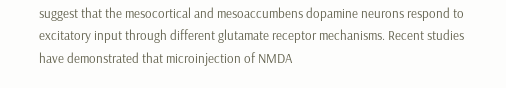suggest that the mesocortical and mesoaccumbens dopamine neurons respond to excitatory input through different glutamate receptor mechanisms. Recent studies have demonstrated that microinjection of NMDA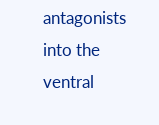antagonists into the ventral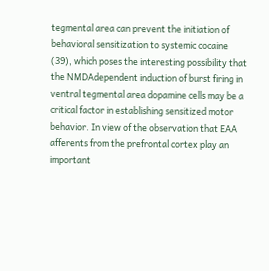tegmental area can prevent the initiation of behavioral sensitization to systemic cocaine (39), which poses the interesting possibility that the NMDAdependent induction of burst firing in ventral tegmental area dopamine cells may be a critical factor in establishing sensitized motor behavior. In view of the observation that EAA afferents from the prefrontal cortex play an important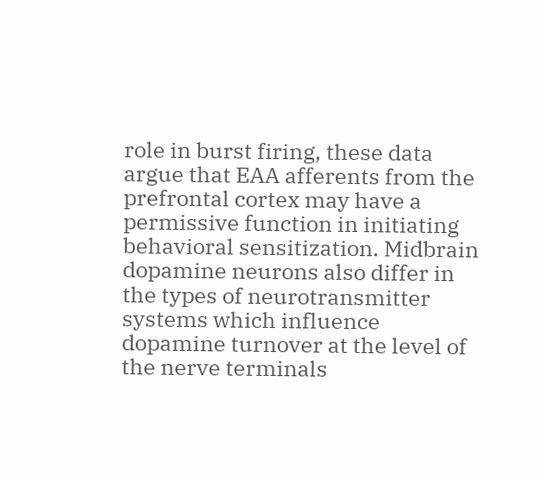role in burst firing, these data argue that EAA afferents from the prefrontal cortex may have a permissive function in initiating behavioral sensitization. Midbrain dopamine neurons also differ in the types of neurotransmitter systems which influence dopamine turnover at the level of the nerve terminals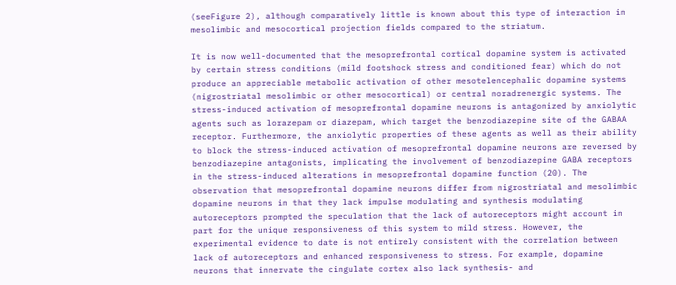(seeFigure 2), although comparatively little is known about this type of interaction in mesolimbic and mesocortical projection fields compared to the striatum.

It is now well-documented that the mesoprefrontal cortical dopamine system is activated by certain stress conditions (mild footshock stress and conditioned fear) which do not produce an appreciable metabolic activation of other mesotelencephalic dopamine systems (nigrostriatal mesolimbic or other mesocortical) or central noradrenergic systems. The stress-induced activation of mesoprefrontal dopamine neurons is antagonized by anxiolytic agents such as lorazepam or diazepam, which target the benzodiazepine site of the GABAA receptor. Furthermore, the anxiolytic properties of these agents as well as their ability to block the stress-induced activation of mesoprefrontal dopamine neurons are reversed by benzodiazepine antagonists, implicating the involvement of benzodiazepine GABA receptors in the stress-induced alterations in mesoprefrontal dopamine function (20). The observation that mesoprefrontal dopamine neurons differ from nigrostriatal and mesolimbic dopamine neurons in that they lack impulse modulating and synthesis modulating autoreceptors prompted the speculation that the lack of autoreceptors might account in part for the unique responsiveness of this system to mild stress. However, the experimental evidence to date is not entirely consistent with the correlation between lack of autoreceptors and enhanced responsiveness to stress. For example, dopamine neurons that innervate the cingulate cortex also lack synthesis- and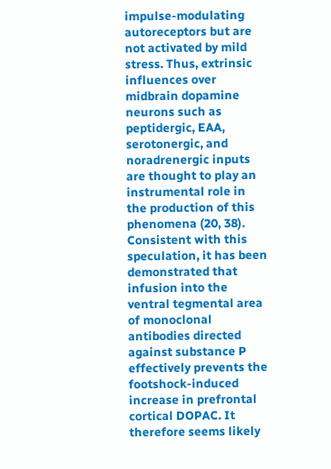impulse-modulating autoreceptors but are not activated by mild stress. Thus, extrinsic influences over midbrain dopamine neurons such as peptidergic, EAA, serotonergic, and noradrenergic inputs are thought to play an instrumental role in the production of this phenomena (20, 38). Consistent with this speculation, it has been demonstrated that infusion into the ventral tegmental area of monoclonal antibodies directed against substance P effectively prevents the footshock-induced increase in prefrontal cortical DOPAC. It therefore seems likely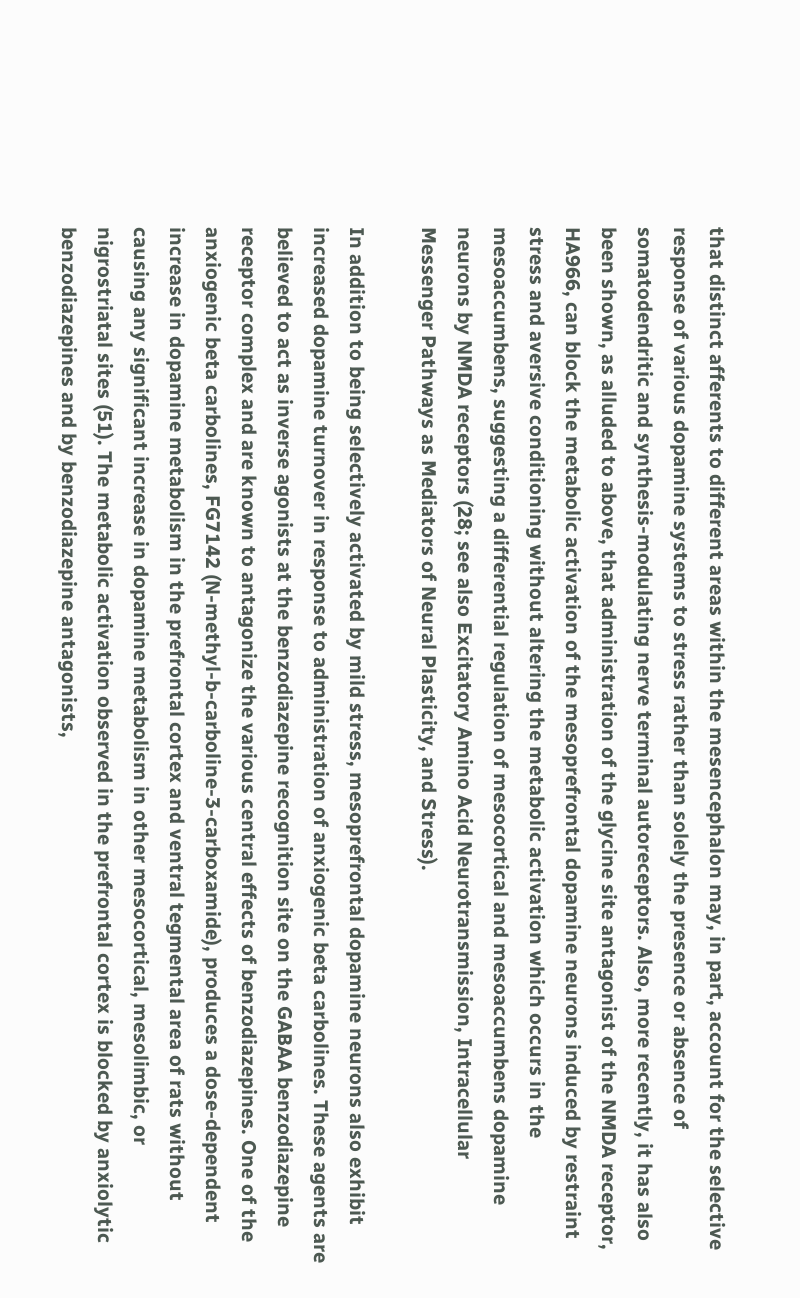that distinct afferents to different areas within the mesencephalon may, in part, account for the selective response of various dopamine systems to stress rather than solely the presence or absence of somatodendritic and synthesis-modulating nerve terminal autoreceptors. Also, more recently, it has also been shown, as alluded to above, that administration of the glycine site antagonist of the NMDA receptor, HA966, can block the metabolic activation of the mesoprefrontal dopamine neurons induced by restraint stress and aversive conditioning without altering the metabolic activation which occurs in the mesoaccumbens, suggesting a differential regulation of mesocortical and mesoaccumbens dopamine neurons by NMDA receptors (28; see also Excitatory Amino Acid Neurotransmission, Intracellular Messenger Pathways as Mediators of Neural Plasticity, and Stress).

In addition to being selectively activated by mild stress, mesoprefrontal dopamine neurons also exhibit increased dopamine turnover in response to administration of anxiogenic beta carbolines. These agents are believed to act as inverse agonists at the benzodiazepine recognition site on the GABAA benzodiazepine receptor complex and are known to antagonize the various central effects of benzodiazepines. One of the anxiogenic beta carbolines, FG7142 (N-methyl-b-carboline-3-carboxamide), produces a dose-dependent increase in dopamine metabolism in the prefrontal cortex and ventral tegmental area of rats without causing any significant increase in dopamine metabolism in other mesocortical, mesolimbic, or nigrostriatal sites (51). The metabolic activation observed in the prefrontal cortex is blocked by anxiolytic benzodiazepines and by benzodiazepine antagonists,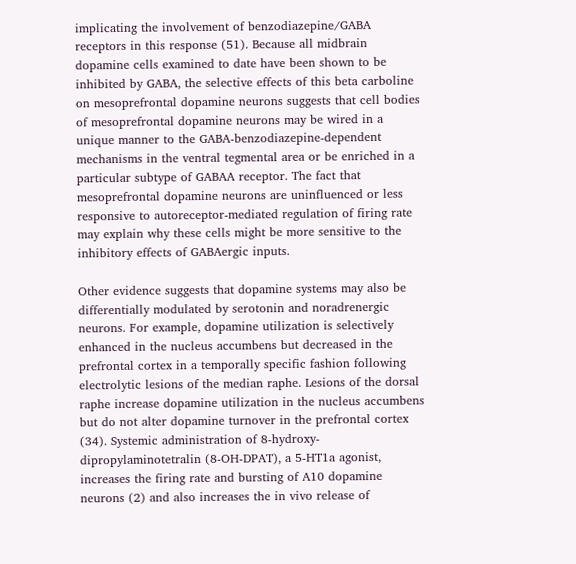implicating the involvement of benzodiazepine/GABA receptors in this response (51). Because all midbrain dopamine cells examined to date have been shown to be inhibited by GABA, the selective effects of this beta carboline on mesoprefrontal dopamine neurons suggests that cell bodies of mesoprefrontal dopamine neurons may be wired in a unique manner to the GABA-benzodiazepine-dependent mechanisms in the ventral tegmental area or be enriched in a particular subtype of GABAA receptor. The fact that mesoprefrontal dopamine neurons are uninfluenced or less responsive to autoreceptor-mediated regulation of firing rate may explain why these cells might be more sensitive to the inhibitory effects of GABAergic inputs.

Other evidence suggests that dopamine systems may also be differentially modulated by serotonin and noradrenergic neurons. For example, dopamine utilization is selectively enhanced in the nucleus accumbens but decreased in the prefrontal cortex in a temporally specific fashion following electrolytic lesions of the median raphe. Lesions of the dorsal raphe increase dopamine utilization in the nucleus accumbens but do not alter dopamine turnover in the prefrontal cortex (34). Systemic administration of 8-hydroxy-dipropylaminotetralin (8-OH-DPAT), a 5-HT1a agonist, increases the firing rate and bursting of A10 dopamine neurons (2) and also increases the in vivo release of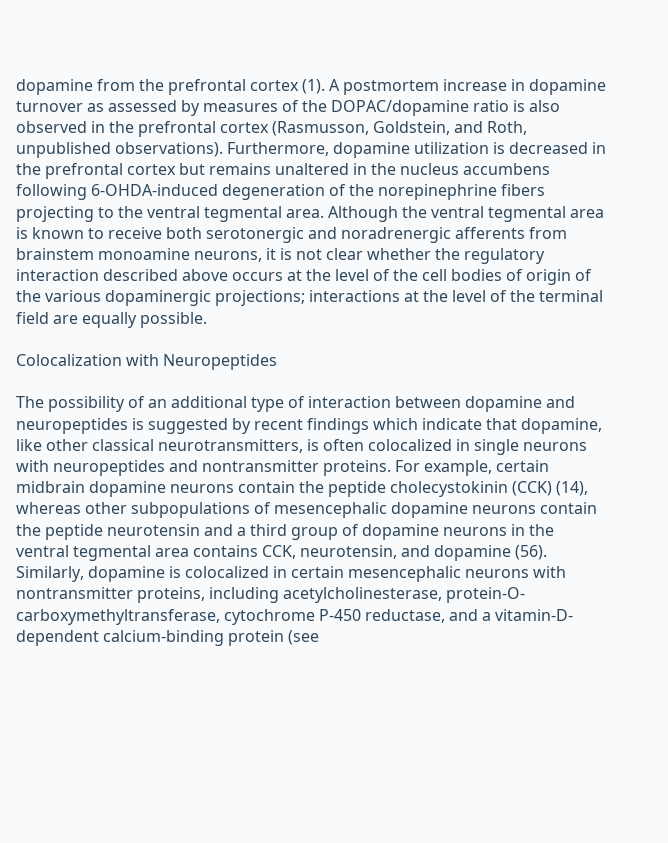dopamine from the prefrontal cortex (1). A postmortem increase in dopamine turnover as assessed by measures of the DOPAC/dopamine ratio is also observed in the prefrontal cortex (Rasmusson, Goldstein, and Roth, unpublished observations). Furthermore, dopamine utilization is decreased in the prefrontal cortex but remains unaltered in the nucleus accumbens following 6-OHDA-induced degeneration of the norepinephrine fibers projecting to the ventral tegmental area. Although the ventral tegmental area is known to receive both serotonergic and noradrenergic afferents from brainstem monoamine neurons, it is not clear whether the regulatory interaction described above occurs at the level of the cell bodies of origin of the various dopaminergic projections; interactions at the level of the terminal field are equally possible.

Colocalization with Neuropeptides

The possibility of an additional type of interaction between dopamine and neuropeptides is suggested by recent findings which indicate that dopamine, like other classical neurotransmitters, is often colocalized in single neurons with neuropeptides and nontransmitter proteins. For example, certain midbrain dopamine neurons contain the peptide cholecystokinin (CCK) (14), whereas other subpopulations of mesencephalic dopamine neurons contain the peptide neurotensin and a third group of dopamine neurons in the ventral tegmental area contains CCK, neurotensin, and dopamine (56). Similarly, dopamine is colocalized in certain mesencephalic neurons with nontransmitter proteins, including acetylcholinesterase, protein-O-carboxymethyltransferase, cytochrome P-450 reductase, and a vitamin-D-dependent calcium-binding protein (see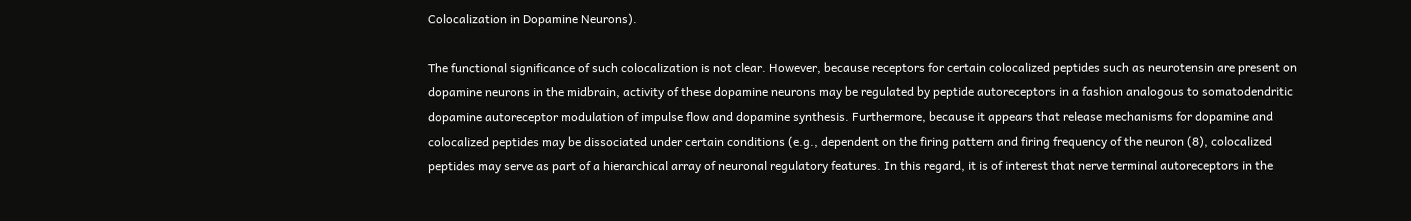Colocalization in Dopamine Neurons).

The functional significance of such colocalization is not clear. However, because receptors for certain colocalized peptides such as neurotensin are present on dopamine neurons in the midbrain, activity of these dopamine neurons may be regulated by peptide autoreceptors in a fashion analogous to somatodendritic dopamine autoreceptor modulation of impulse flow and dopamine synthesis. Furthermore, because it appears that release mechanisms for dopamine and colocalized peptides may be dissociated under certain conditions (e.g., dependent on the firing pattern and firing frequency of the neuron (8), colocalized peptides may serve as part of a hierarchical array of neuronal regulatory features. In this regard, it is of interest that nerve terminal autoreceptors in the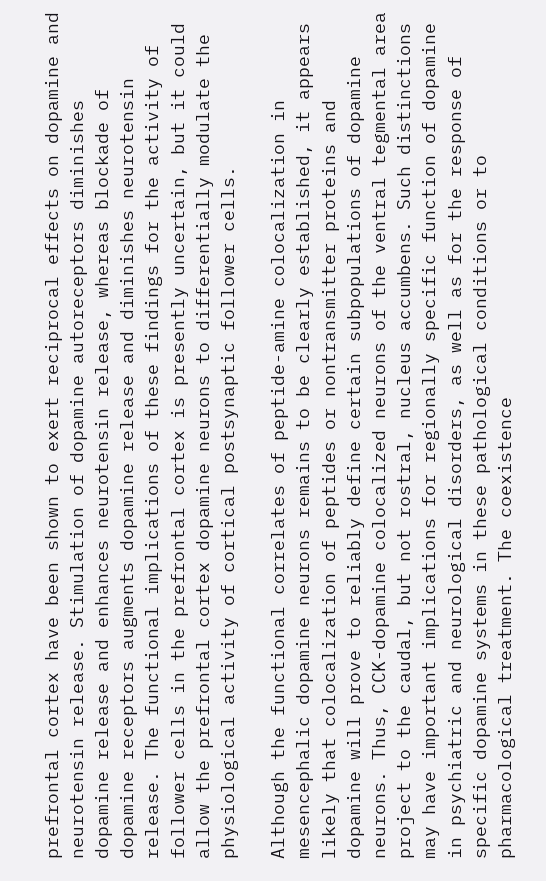prefrontal cortex have been shown to exert reciprocal effects on dopamine and neurotensin release. Stimulation of dopamine autoreceptors diminishes dopamine release and enhances neurotensin release, whereas blockade of dopamine receptors augments dopamine release and diminishes neurotensin release. The functional implications of these findings for the activity of follower cells in the prefrontal cortex is presently uncertain, but it could allow the prefrontal cortex dopamine neurons to differentially modulate the physiological activity of cortical postsynaptic follower cells.

Although the functional correlates of peptide-amine colocalization in mesencephalic dopamine neurons remains to be clearly established, it appears likely that colocalization of peptides or nontransmitter proteins and dopamine will prove to reliably define certain subpopulations of dopamine neurons. Thus, CCK-dopamine colocalized neurons of the ventral tegmental area project to the caudal, but not rostral, nucleus accumbens. Such distinctions may have important implications for regionally specific function of dopamine in psychiatric and neurological disorders, as well as for the response of specific dopamine systems in these pathological conditions or to pharmacological treatment. The coexistence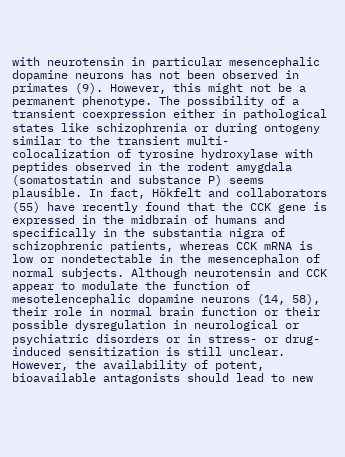with neurotensin in particular mesencephalic dopamine neurons has not been observed in primates (9). However, this might not be a permanent phenotype. The possibility of a transient coexpression either in pathological states like schizophrenia or during ontogeny similar to the transient multi- colocalization of tyrosine hydroxylase with peptides observed in the rodent amygdala (somatostatin and substance P) seems plausible. In fact, Hökfelt and collaborators (55) have recently found that the CCK gene is expressed in the midbrain of humans and specifically in the substantia nigra of schizophrenic patients, whereas CCK mRNA is low or nondetectable in the mesencephalon of normal subjects. Although neurotensin and CCK appear to modulate the function of mesotelencephalic dopamine neurons (14, 58), their role in normal brain function or their possible dysregulation in neurological or psychiatric disorders or in stress- or drug-induced sensitization is still unclear. However, the availability of potent, bioavailable antagonists should lead to new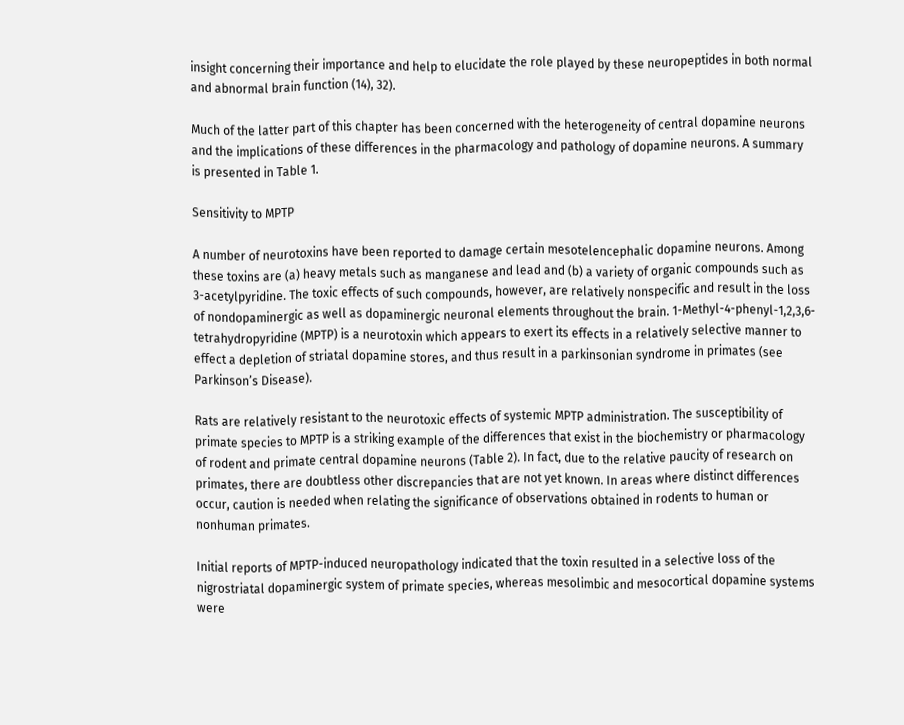insight concerning their importance and help to elucidate the role played by these neuropeptides in both normal and abnormal brain function (14), 32).

Much of the latter part of this chapter has been concerned with the heterogeneity of central dopamine neurons and the implications of these differences in the pharmacology and pathology of dopamine neurons. A summary is presented in Table 1.

Sensitivity to MPTP

A number of neurotoxins have been reported to damage certain mesotelencephalic dopamine neurons. Among these toxins are (a) heavy metals such as manganese and lead and (b) a variety of organic compounds such as 3-acetylpyridine. The toxic effects of such compounds, however, are relatively nonspecific and result in the loss of nondopaminergic as well as dopaminergic neuronal elements throughout the brain. 1-Methyl-4-phenyl-1,2,3,6-tetrahydropyridine (MPTP) is a neurotoxin which appears to exert its effects in a relatively selective manner to effect a depletion of striatal dopamine stores, and thus result in a parkinsonian syndrome in primates (see Parkinson’s Disease).

Rats are relatively resistant to the neurotoxic effects of systemic MPTP administration. The susceptibility of primate species to MPTP is a striking example of the differences that exist in the biochemistry or pharmacology of rodent and primate central dopamine neurons (Table 2). In fact, due to the relative paucity of research on primates, there are doubtless other discrepancies that are not yet known. In areas where distinct differences occur, caution is needed when relating the significance of observations obtained in rodents to human or nonhuman primates.

Initial reports of MPTP-induced neuropathology indicated that the toxin resulted in a selective loss of the nigrostriatal dopaminergic system of primate species, whereas mesolimbic and mesocortical dopamine systems were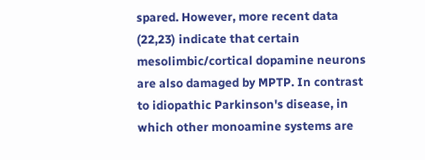spared. However, more recent data (22,23) indicate that certain mesolimbic/cortical dopamine neurons are also damaged by MPTP. In contrast to idiopathic Parkinson's disease, in which other monoamine systems are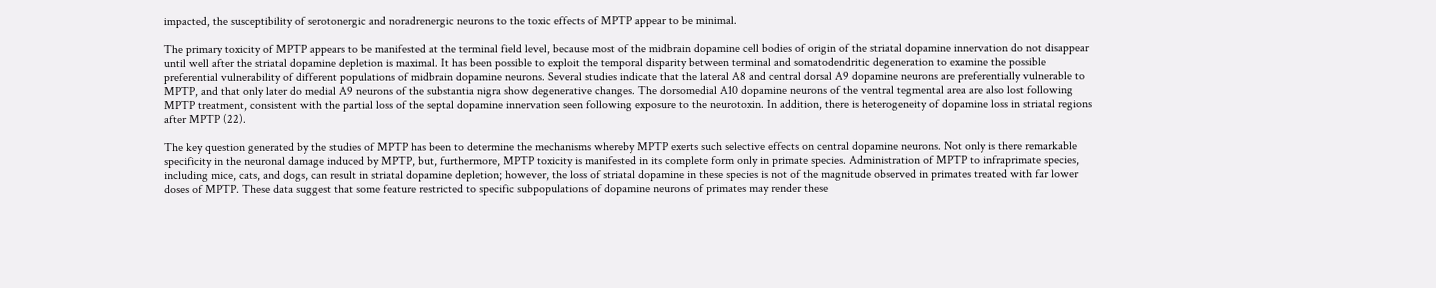impacted, the susceptibility of serotonergic and noradrenergic neurons to the toxic effects of MPTP appear to be minimal.

The primary toxicity of MPTP appears to be manifested at the terminal field level, because most of the midbrain dopamine cell bodies of origin of the striatal dopamine innervation do not disappear until well after the striatal dopamine depletion is maximal. It has been possible to exploit the temporal disparity between terminal and somatodendritic degeneration to examine the possible preferential vulnerability of different populations of midbrain dopamine neurons. Several studies indicate that the lateral A8 and central dorsal A9 dopamine neurons are preferentially vulnerable to MPTP, and that only later do medial A9 neurons of the substantia nigra show degenerative changes. The dorsomedial A10 dopamine neurons of the ventral tegmental area are also lost following MPTP treatment, consistent with the partial loss of the septal dopamine innervation seen following exposure to the neurotoxin. In addition, there is heterogeneity of dopamine loss in striatal regions after MPTP (22).

The key question generated by the studies of MPTP has been to determine the mechanisms whereby MPTP exerts such selective effects on central dopamine neurons. Not only is there remarkable specificity in the neuronal damage induced by MPTP, but, furthermore, MPTP toxicity is manifested in its complete form only in primate species. Administration of MPTP to infraprimate species, including mice, cats, and dogs, can result in striatal dopamine depletion; however, the loss of striatal dopamine in these species is not of the magnitude observed in primates treated with far lower doses of MPTP. These data suggest that some feature restricted to specific subpopulations of dopamine neurons of primates may render these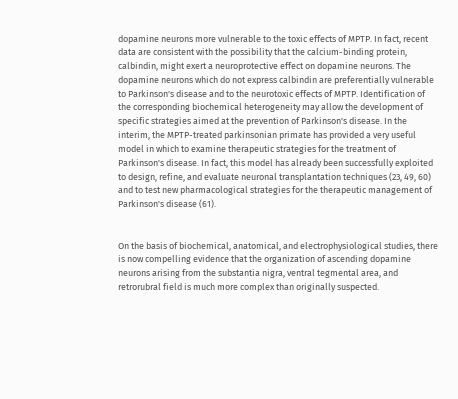dopamine neurons more vulnerable to the toxic effects of MPTP. In fact, recent data are consistent with the possibility that the calcium-binding protein, calbindin, might exert a neuroprotective effect on dopamine neurons. The dopamine neurons which do not express calbindin are preferentially vulnerable to Parkinson's disease and to the neurotoxic effects of MPTP. Identification of the corresponding biochemical heterogeneity may allow the development of specific strategies aimed at the prevention of Parkinson's disease. In the interim, the MPTP-treated parkinsonian primate has provided a very useful model in which to examine therapeutic strategies for the treatment of Parkinson's disease. In fact, this model has already been successfully exploited to design, refine, and evaluate neuronal transplantation techniques (23, 49, 60) and to test new pharmacological strategies for the therapeutic management of Parkinson's disease (61).


On the basis of biochemical, anatomical, and electrophysiological studies, there is now compelling evidence that the organization of ascending dopamine neurons arising from the substantia nigra, ventral tegmental area, and retrorubral field is much more complex than originally suspected.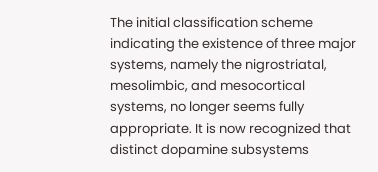The initial classification scheme indicating the existence of three major systems, namely the nigrostriatal, mesolimbic, and mesocortical systems, no longer seems fully appropriate. It is now recognized that distinct dopamine subsystems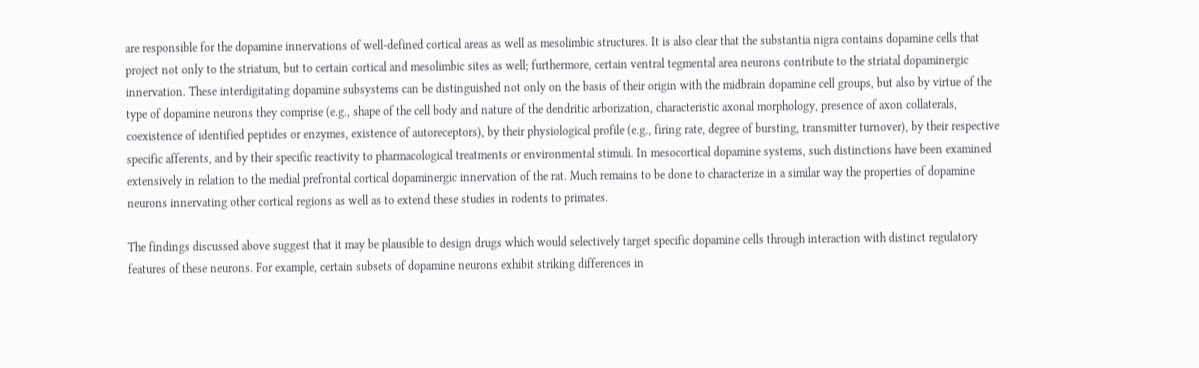are responsible for the dopamine innervations of well-defined cortical areas as well as mesolimbic structures. It is also clear that the substantia nigra contains dopamine cells that project not only to the striatum, but to certain cortical and mesolimbic sites as well; furthermore, certain ventral tegmental area neurons contribute to the striatal dopaminergic innervation. These interdigitating dopamine subsystems can be distinguished not only on the basis of their origin with the midbrain dopamine cell groups, but also by virtue of the type of dopamine neurons they comprise (e.g., shape of the cell body and nature of the dendritic arborization, characteristic axonal morphology, presence of axon collaterals, coexistence of identified peptides or enzymes, existence of autoreceptors), by their physiological profile (e.g., firing rate, degree of bursting, transmitter turnover), by their respective specific afferents, and by their specific reactivity to pharmacological treatments or environmental stimuli. In mesocortical dopamine systems, such distinctions have been examined extensively in relation to the medial prefrontal cortical dopaminergic innervation of the rat. Much remains to be done to characterize in a similar way the properties of dopamine neurons innervating other cortical regions as well as to extend these studies in rodents to primates.

The findings discussed above suggest that it may be plausible to design drugs which would selectively target specific dopamine cells through interaction with distinct regulatory features of these neurons. For example, certain subsets of dopamine neurons exhibit striking differences in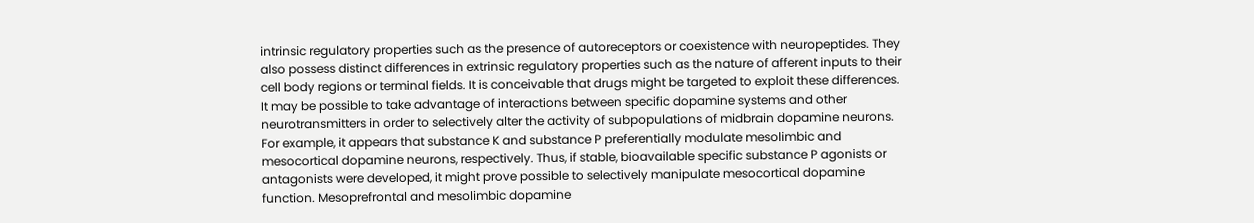intrinsic regulatory properties such as the presence of autoreceptors or coexistence with neuropeptides. They also possess distinct differences in extrinsic regulatory properties such as the nature of afferent inputs to their cell body regions or terminal fields. It is conceivable that drugs might be targeted to exploit these differences. It may be possible to take advantage of interactions between specific dopamine systems and other neurotransmitters in order to selectively alter the activity of subpopulations of midbrain dopamine neurons. For example, it appears that substance K and substance P preferentially modulate mesolimbic and mesocortical dopamine neurons, respectively. Thus, if stable, bioavailable specific substance P agonists or antagonists were developed, it might prove possible to selectively manipulate mesocortical dopamine function. Mesoprefrontal and mesolimbic dopamine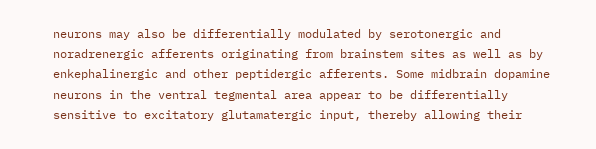neurons may also be differentially modulated by serotonergic and noradrenergic afferents originating from brainstem sites as well as by enkephalinergic and other peptidergic afferents. Some midbrain dopamine neurons in the ventral tegmental area appear to be differentially sensitive to excitatory glutamatergic input, thereby allowing their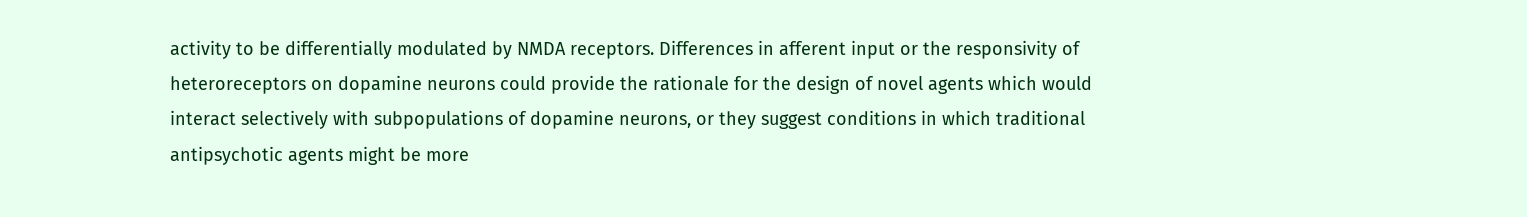activity to be differentially modulated by NMDA receptors. Differences in afferent input or the responsivity of heteroreceptors on dopamine neurons could provide the rationale for the design of novel agents which would interact selectively with subpopulations of dopamine neurons, or they suggest conditions in which traditional antipsychotic agents might be more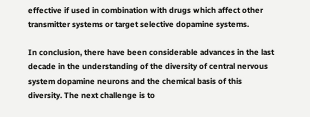effective if used in combination with drugs which affect other transmitter systems or target selective dopamine systems.

In conclusion, there have been considerable advances in the last decade in the understanding of the diversity of central nervous system dopamine neurons and the chemical basis of this diversity. The next challenge is to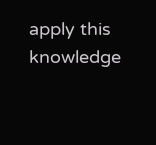apply this knowledge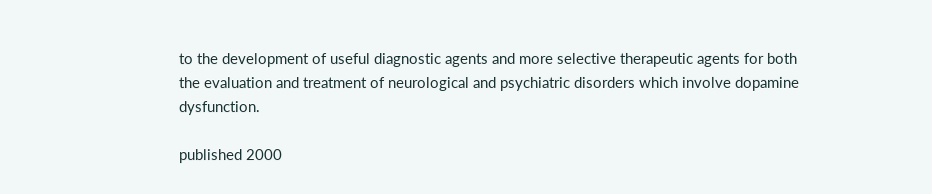to the development of useful diagnostic agents and more selective therapeutic agents for both the evaluation and treatment of neurological and psychiatric disorders which involve dopamine dysfunction.

published 2000